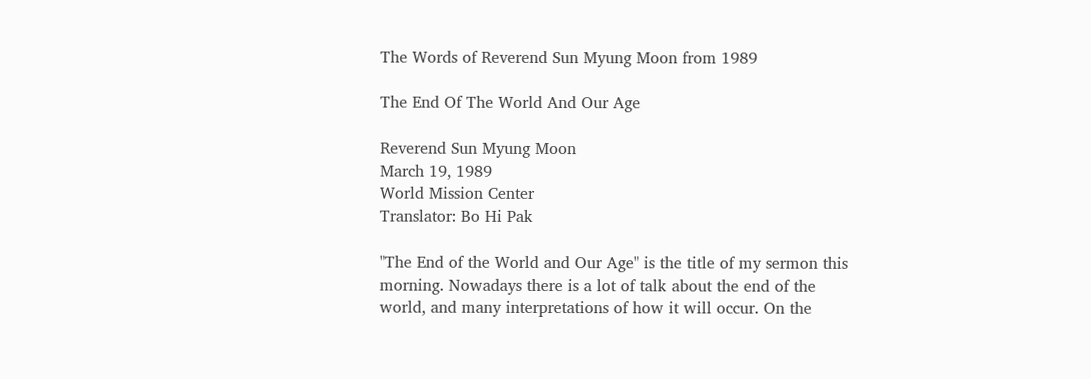The Words of Reverend Sun Myung Moon from 1989

The End Of The World And Our Age

Reverend Sun Myung Moon
March 19, 1989
World Mission Center
Translator: Bo Hi Pak

"The End of the World and Our Age" is the title of my sermon this morning. Nowadays there is a lot of talk about the end of the world, and many interpretations of how it will occur. On the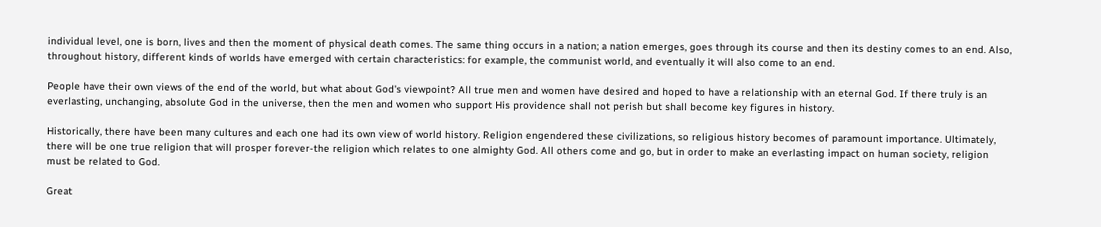individual level, one is born, lives and then the moment of physical death comes. The same thing occurs in a nation; a nation emerges, goes through its course and then its destiny comes to an end. Also, throughout history, different kinds of worlds have emerged with certain characteristics: for example, the communist world, and eventually it will also come to an end.

People have their own views of the end of the world, but what about God's viewpoint? All true men and women have desired and hoped to have a relationship with an eternal God. If there truly is an everlasting, unchanging, absolute God in the universe, then the men and women who support His providence shall not perish but shall become key figures in history.

Historically, there have been many cultures and each one had its own view of world history. Religion engendered these civilizations, so religious history becomes of paramount importance. Ultimately, there will be one true religion that will prosper forever-the religion which relates to one almighty God. All others come and go, but in order to make an everlasting impact on human society, religion must be related to God.

Great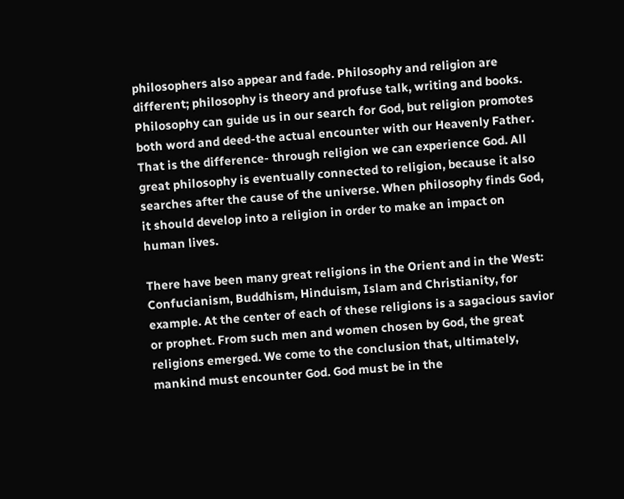philosophers also appear and fade. Philosophy and religion are different; philosophy is theory and profuse talk, writing and books. Philosophy can guide us in our search for God, but religion promotes both word and deed-the actual encounter with our Heavenly Father. That is the difference- through religion we can experience God. All great philosophy is eventually connected to religion, because it also searches after the cause of the universe. When philosophy finds God, it should develop into a religion in order to make an impact on human lives.

There have been many great religions in the Orient and in the West: Confucianism, Buddhism, Hinduism, Islam and Christianity, for example. At the center of each of these religions is a sagacious savior or prophet. From such men and women chosen by God, the great religions emerged. We come to the conclusion that, ultimately, mankind must encounter God. God must be in the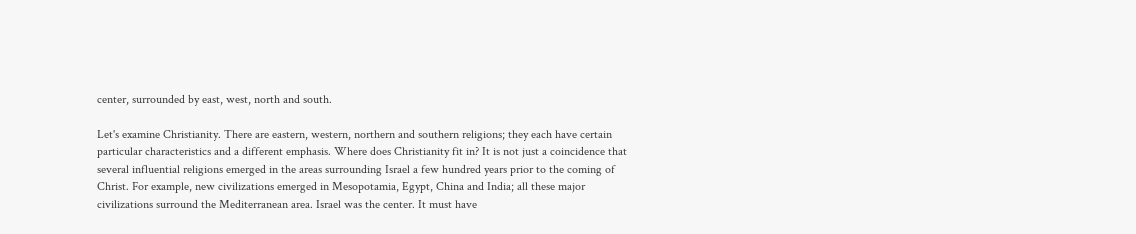center, surrounded by east, west, north and south.

Let's examine Christianity. There are eastern, western, northern and southern religions; they each have certain particular characteristics and a different emphasis. Where does Christianity fit in? It is not just a coincidence that several influential religions emerged in the areas surrounding Israel a few hundred years prior to the coming of Christ. For example, new civilizations emerged in Mesopotamia, Egypt, China and India; all these major civilizations surround the Mediterranean area. Israel was the center. It must have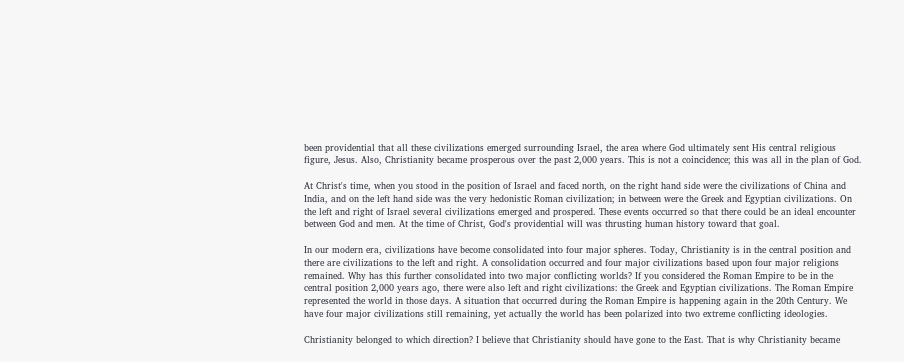been providential that all these civilizations emerged surrounding Israel, the area where God ultimately sent His central religious figure, Jesus. Also, Christianity became prosperous over the past 2,000 years. This is not a coincidence; this was all in the plan of God.

At Christ's time, when you stood in the position of Israel and faced north, on the right hand side were the civilizations of China and India, and on the left hand side was the very hedonistic Roman civilization; in between were the Greek and Egyptian civilizations. On the left and right of Israel several civilizations emerged and prospered. These events occurred so that there could be an ideal encounter between God and men. At the time of Christ, God's providential will was thrusting human history toward that goal.

In our modern era, civilizations have become consolidated into four major spheres. Today, Christianity is in the central position and there are civilizations to the left and right. A consolidation occurred and four major civilizations based upon four major religions remained. Why has this further consolidated into two major conflicting worlds? If you considered the Roman Empire to be in the central position 2,000 years ago, there were also left and right civilizations: the Greek and Egyptian civilizations. The Roman Empire represented the world in those days. A situation that occurred during the Roman Empire is happening again in the 20th Century. We have four major civilizations still remaining, yet actually the world has been polarized into two extreme conflicting ideologies.

Christianity belonged to which direction? I believe that Christianity should have gone to the East. That is why Christianity became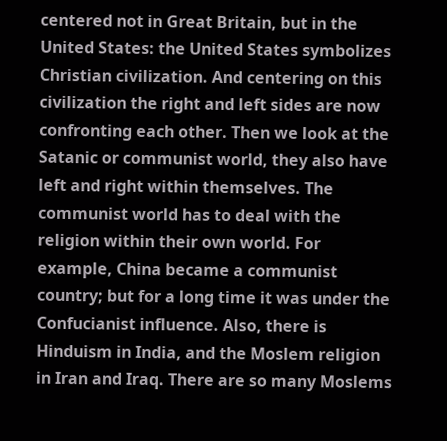centered not in Great Britain, but in the United States: the United States symbolizes Christian civilization. And centering on this civilization the right and left sides are now confronting each other. Then we look at the Satanic or communist world, they also have left and right within themselves. The communist world has to deal with the religion within their own world. For example, China became a communist country; but for a long time it was under the Confucianist influence. Also, there is Hinduism in India, and the Moslem religion in Iran and Iraq. There are so many Moslems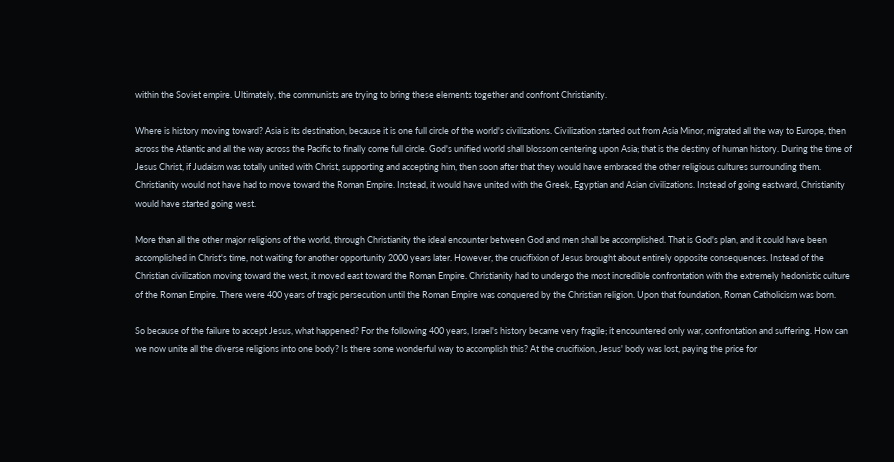within the Soviet empire. Ultimately, the communists are trying to bring these elements together and confront Christianity.

Where is history moving toward? Asia is its destination, because it is one full circle of the world's civilizations. Civilization started out from Asia Minor, migrated all the way to Europe, then across the Atlantic and all the way across the Pacific to finally come full circle. God's unified world shall blossom centering upon Asia; that is the destiny of human history. During the time of Jesus Christ, if Judaism was totally united with Christ, supporting and accepting him, then soon after that they would have embraced the other religious cultures surrounding them. Christianity would not have had to move toward the Roman Empire. Instead, it would have united with the Greek, Egyptian and Asian civilizations. Instead of going eastward, Christianity would have started going west.

More than all the other major religions of the world, through Christianity the ideal encounter between God and men shall be accomplished. That is God's plan, and it could have been accomplished in Christ's time, not waiting for another opportunity 2000 years later. However, the crucifixion of Jesus brought about entirely opposite consequences. Instead of the Christian civilization moving toward the west, it moved east toward the Roman Empire. Christianity had to undergo the most incredible confrontation with the extremely hedonistic culture of the Roman Empire. There were 400 years of tragic persecution until the Roman Empire was conquered by the Christian religion. Upon that foundation, Roman Catholicism was born.

So because of the failure to accept Jesus, what happened? For the following 400 years, Israel's history became very fragile; it encountered only war, confrontation and suffering. How can we now unite all the diverse religions into one body? Is there some wonderful way to accomplish this? At the crucifixion, Jesus' body was lost, paying the price for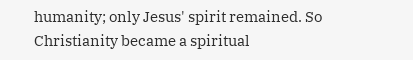humanity; only Jesus' spirit remained. So Christianity became a spiritual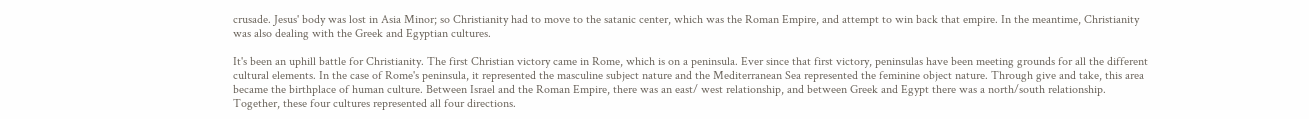crusade. Jesus' body was lost in Asia Minor; so Christianity had to move to the satanic center, which was the Roman Empire, and attempt to win back that empire. In the meantime, Christianity was also dealing with the Greek and Egyptian cultures.

It's been an uphill battle for Christianity. The first Christian victory came in Rome, which is on a peninsula. Ever since that first victory, peninsulas have been meeting grounds for all the different cultural elements. In the case of Rome's peninsula, it represented the masculine subject nature and the Mediterranean Sea represented the feminine object nature. Through give and take, this area became the birthplace of human culture. Between Israel and the Roman Empire, there was an east/ west relationship, and between Greek and Egypt there was a north/south relationship. Together, these four cultures represented all four directions.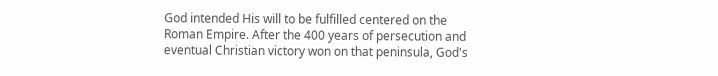God intended His will to be fulfilled centered on the Roman Empire. After the 400 years of persecution and eventual Christian victory won on that peninsula, God's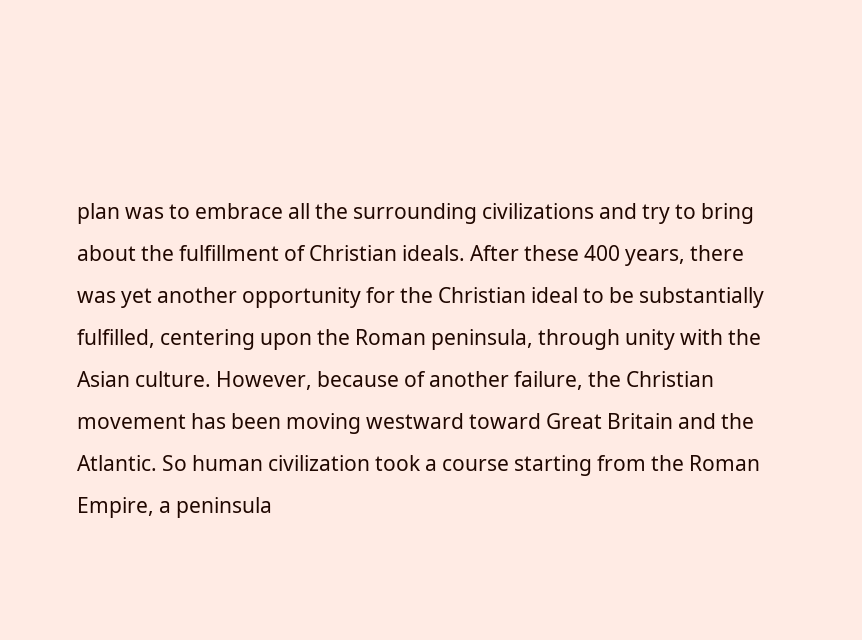plan was to embrace all the surrounding civilizations and try to bring about the fulfillment of Christian ideals. After these 400 years, there was yet another opportunity for the Christian ideal to be substantially fulfilled, centering upon the Roman peninsula, through unity with the Asian culture. However, because of another failure, the Christian movement has been moving westward toward Great Britain and the Atlantic. So human civilization took a course starting from the Roman Empire, a peninsula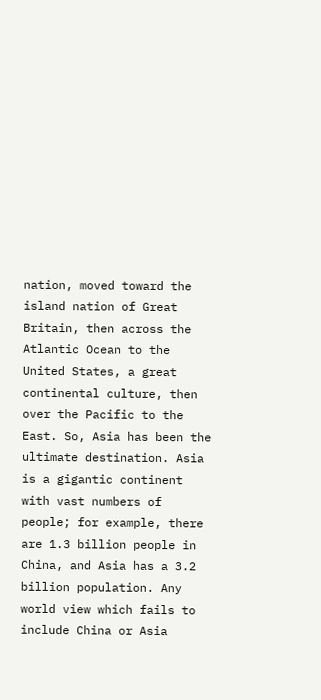nation, moved toward the island nation of Great Britain, then across the Atlantic Ocean to the United States, a great continental culture, then over the Pacific to the East. So, Asia has been the ultimate destination. Asia is a gigantic continent with vast numbers of people; for example, there are 1.3 billion people in China, and Asia has a 3.2 billion population. Any world view which fails to include China or Asia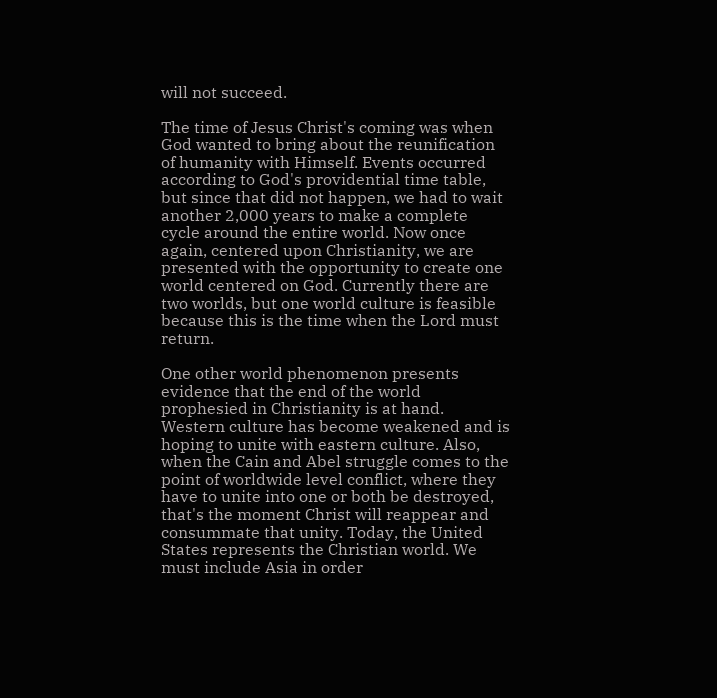will not succeed.

The time of Jesus Christ's coming was when God wanted to bring about the reunification of humanity with Himself. Events occurred according to God's providential time table, but since that did not happen, we had to wait another 2,000 years to make a complete cycle around the entire world. Now once again, centered upon Christianity, we are presented with the opportunity to create one world centered on God. Currently there are two worlds, but one world culture is feasible because this is the time when the Lord must return.

One other world phenomenon presents evidence that the end of the world prophesied in Christianity is at hand. Western culture has become weakened and is hoping to unite with eastern culture. Also, when the Cain and Abel struggle comes to the point of worldwide level conflict, where they have to unite into one or both be destroyed, that's the moment Christ will reappear and consummate that unity. Today, the United States represents the Christian world. We must include Asia in order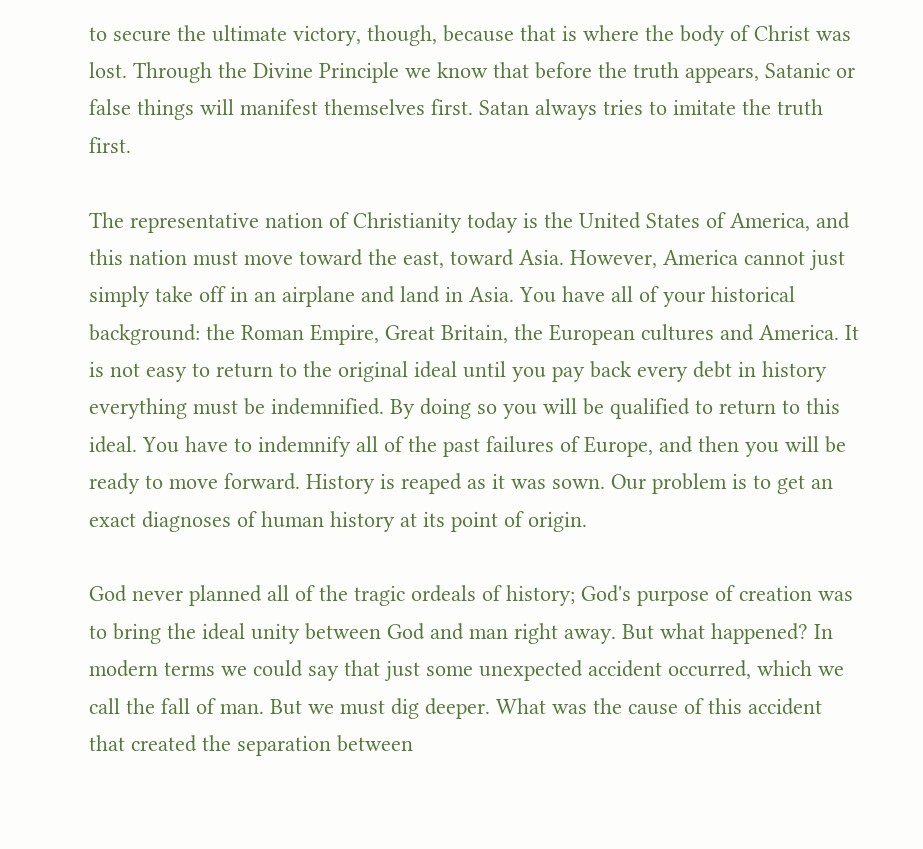to secure the ultimate victory, though, because that is where the body of Christ was lost. Through the Divine Principle we know that before the truth appears, Satanic or false things will manifest themselves first. Satan always tries to imitate the truth first.

The representative nation of Christianity today is the United States of America, and this nation must move toward the east, toward Asia. However, America cannot just simply take off in an airplane and land in Asia. You have all of your historical background: the Roman Empire, Great Britain, the European cultures and America. It is not easy to return to the original ideal until you pay back every debt in history everything must be indemnified. By doing so you will be qualified to return to this ideal. You have to indemnify all of the past failures of Europe, and then you will be ready to move forward. History is reaped as it was sown. Our problem is to get an exact diagnoses of human history at its point of origin.

God never planned all of the tragic ordeals of history; God's purpose of creation was to bring the ideal unity between God and man right away. But what happened? In modern terms we could say that just some unexpected accident occurred, which we call the fall of man. But we must dig deeper. What was the cause of this accident that created the separation between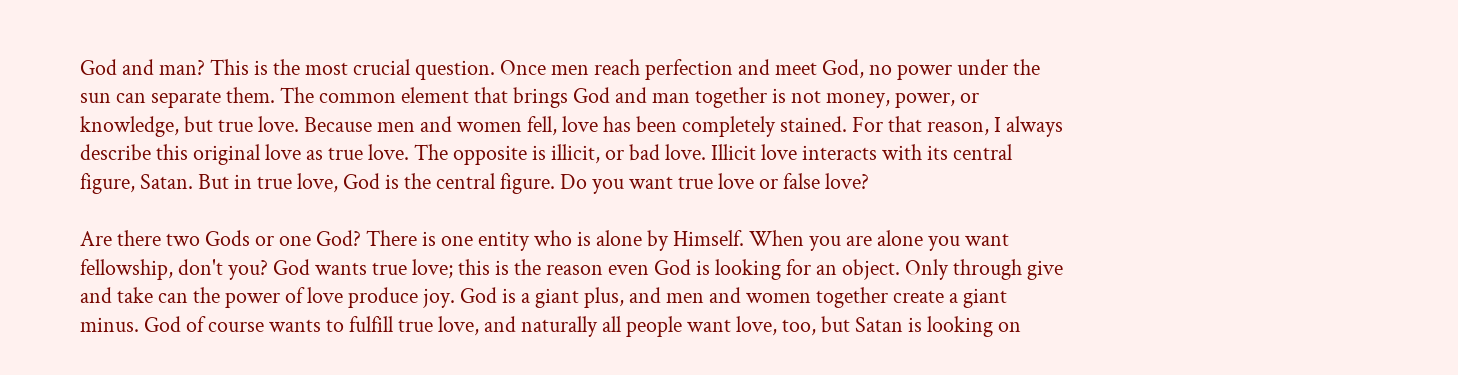God and man? This is the most crucial question. Once men reach perfection and meet God, no power under the sun can separate them. The common element that brings God and man together is not money, power, or knowledge, but true love. Because men and women fell, love has been completely stained. For that reason, I always describe this original love as true love. The opposite is illicit, or bad love. Illicit love interacts with its central figure, Satan. But in true love, God is the central figure. Do you want true love or false love?

Are there two Gods or one God? There is one entity who is alone by Himself. When you are alone you want fellowship, don't you? God wants true love; this is the reason even God is looking for an object. Only through give and take can the power of love produce joy. God is a giant plus, and men and women together create a giant minus. God of course wants to fulfill true love, and naturally all people want love, too, but Satan is looking on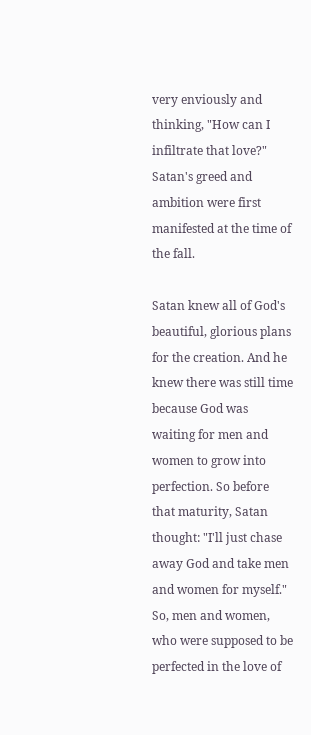very enviously and thinking, "How can I infiltrate that love?" Satan's greed and ambition were first manifested at the time of the fall.

Satan knew all of God's beautiful, glorious plans for the creation. And he knew there was still time because God was waiting for men and women to grow into perfection. So before that maturity, Satan thought: "I'll just chase away God and take men and women for myself." So, men and women, who were supposed to be perfected in the love of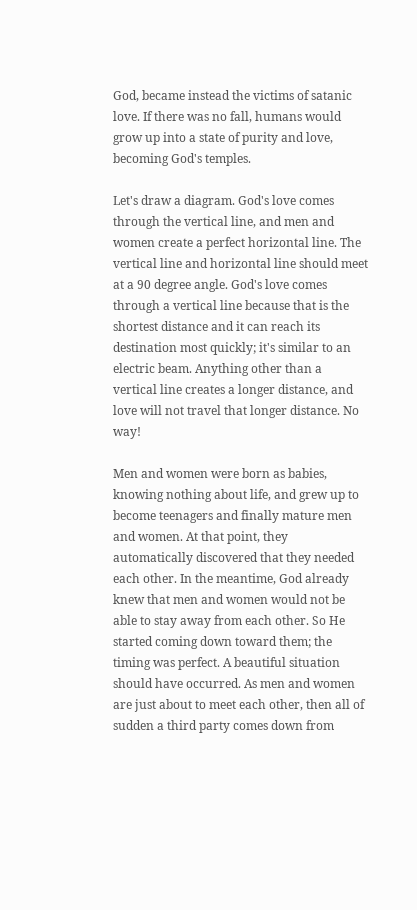God, became instead the victims of satanic love. If there was no fall, humans would grow up into a state of purity and love, becoming God's temples.

Let's draw a diagram. God's love comes through the vertical line, and men and women create a perfect horizontal line. The vertical line and horizontal line should meet at a 90 degree angle. God's love comes through a vertical line because that is the shortest distance and it can reach its destination most quickly; it's similar to an electric beam. Anything other than a vertical line creates a longer distance, and love will not travel that longer distance. No way!

Men and women were born as babies, knowing nothing about life, and grew up to become teenagers and finally mature men and women. At that point, they automatically discovered that they needed each other. In the meantime, God already knew that men and women would not be able to stay away from each other. So He started coming down toward them; the timing was perfect. A beautiful situation should have occurred. As men and women are just about to meet each other, then all of sudden a third party comes down from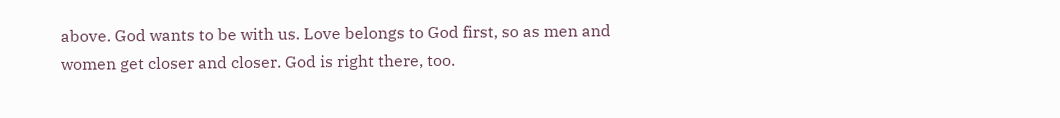above. God wants to be with us. Love belongs to God first, so as men and women get closer and closer. God is right there, too.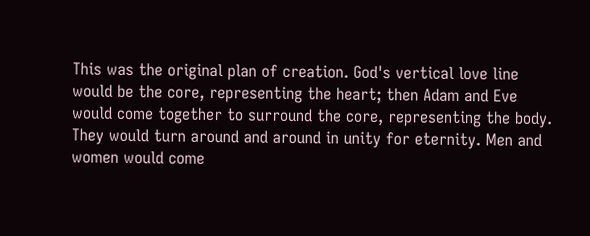This was the original plan of creation. God's vertical love line would be the core, representing the heart; then Adam and Eve would come together to surround the core, representing the body. They would turn around and around in unity for eternity. Men and women would come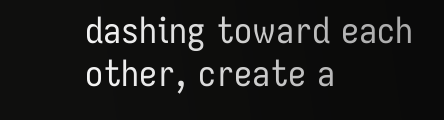dashing toward each other, create a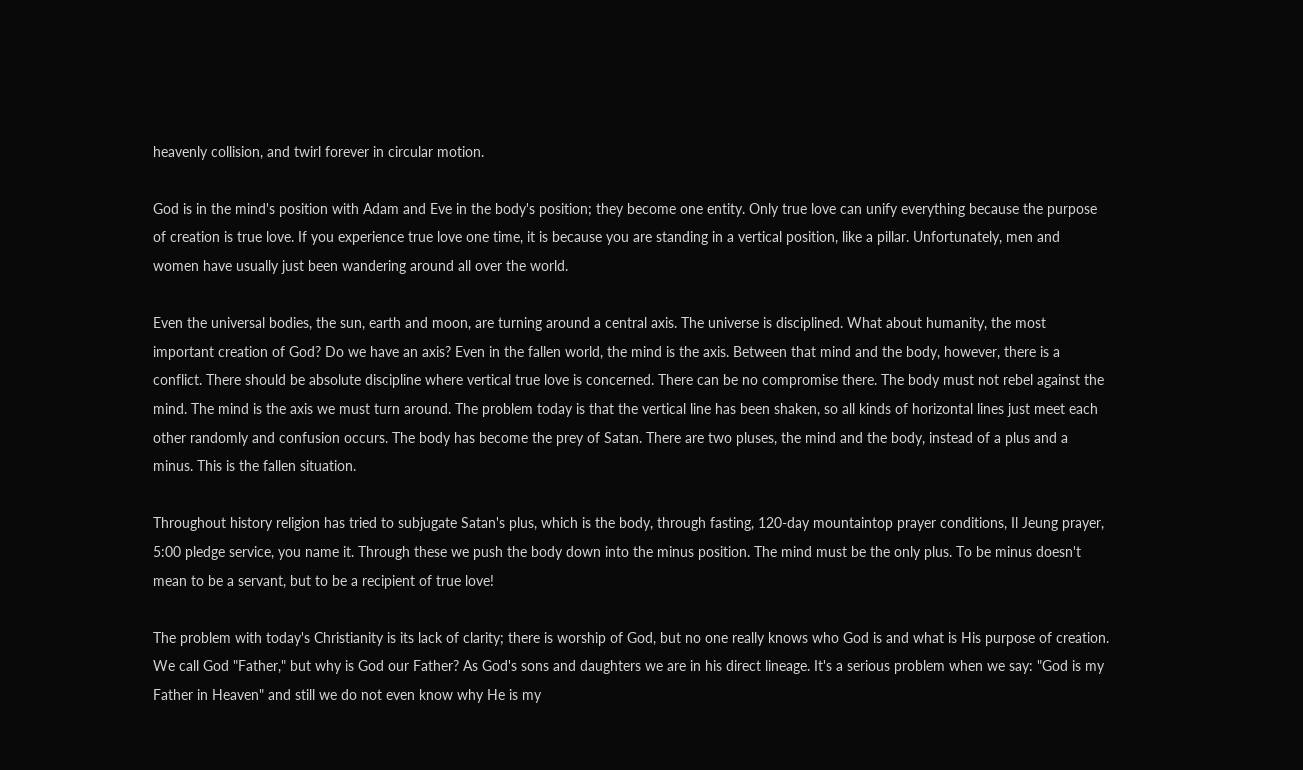heavenly collision, and twirl forever in circular motion.

God is in the mind's position with Adam and Eve in the body's position; they become one entity. Only true love can unify everything because the purpose of creation is true love. If you experience true love one time, it is because you are standing in a vertical position, like a pillar. Unfortunately, men and women have usually just been wandering around all over the world.

Even the universal bodies, the sun, earth and moon, are turning around a central axis. The universe is disciplined. What about humanity, the most important creation of God? Do we have an axis? Even in the fallen world, the mind is the axis. Between that mind and the body, however, there is a conflict. There should be absolute discipline where vertical true love is concerned. There can be no compromise there. The body must not rebel against the mind. The mind is the axis we must turn around. The problem today is that the vertical line has been shaken, so all kinds of horizontal lines just meet each other randomly and confusion occurs. The body has become the prey of Satan. There are two pluses, the mind and the body, instead of a plus and a minus. This is the fallen situation.

Throughout history religion has tried to subjugate Satan's plus, which is the body, through fasting, 120-day mountaintop prayer conditions, Il Jeung prayer, 5:00 pledge service, you name it. Through these we push the body down into the minus position. The mind must be the only plus. To be minus doesn't mean to be a servant, but to be a recipient of true love!

The problem with today's Christianity is its lack of clarity; there is worship of God, but no one really knows who God is and what is His purpose of creation. We call God "Father," but why is God our Father? As God's sons and daughters we are in his direct lineage. It's a serious problem when we say: "God is my Father in Heaven" and still we do not even know why He is my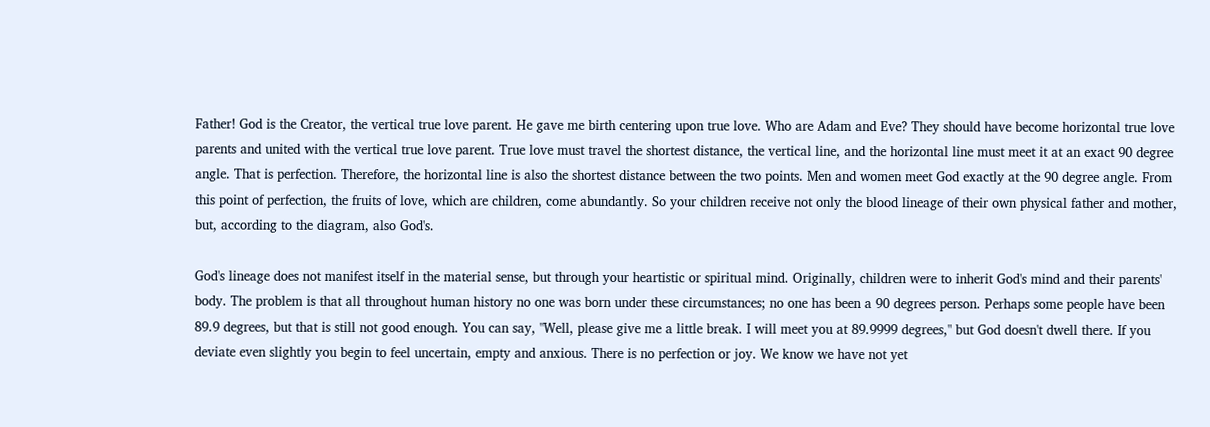Father! God is the Creator, the vertical true love parent. He gave me birth centering upon true love. Who are Adam and Eve? They should have become horizontal true love parents and united with the vertical true love parent. True love must travel the shortest distance, the vertical line, and the horizontal line must meet it at an exact 90 degree angle. That is perfection. Therefore, the horizontal line is also the shortest distance between the two points. Men and women meet God exactly at the 90 degree angle. From this point of perfection, the fruits of love, which are children, come abundantly. So your children receive not only the blood lineage of their own physical father and mother, but, according to the diagram, also God's.

God's lineage does not manifest itself in the material sense, but through your heartistic or spiritual mind. Originally, children were to inherit God's mind and their parents' body. The problem is that all throughout human history no one was born under these circumstances; no one has been a 90 degrees person. Perhaps some people have been 89.9 degrees, but that is still not good enough. You can say, "Well, please give me a little break. I will meet you at 89.9999 degrees," but God doesn't dwell there. If you deviate even slightly you begin to feel uncertain, empty and anxious. There is no perfection or joy. We know we have not yet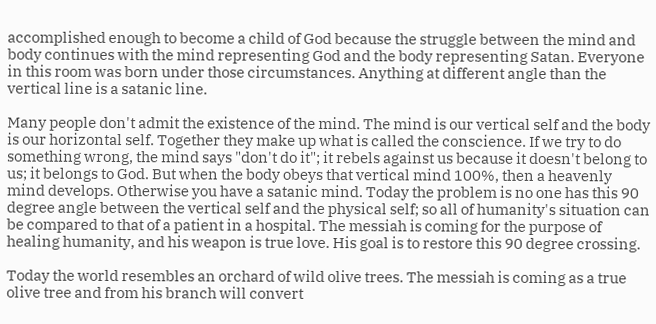accomplished enough to become a child of God because the struggle between the mind and body continues with the mind representing God and the body representing Satan. Everyone in this room was born under those circumstances. Anything at different angle than the vertical line is a satanic line.

Many people don't admit the existence of the mind. The mind is our vertical self and the body is our horizontal self. Together they make up what is called the conscience. If we try to do something wrong, the mind says "don't do it"; it rebels against us because it doesn't belong to us; it belongs to God. But when the body obeys that vertical mind 100%, then a heavenly mind develops. Otherwise you have a satanic mind. Today the problem is no one has this 90 degree angle between the vertical self and the physical self; so all of humanity's situation can be compared to that of a patient in a hospital. The messiah is coming for the purpose of healing humanity, and his weapon is true love. His goal is to restore this 90 degree crossing.

Today the world resembles an orchard of wild olive trees. The messiah is coming as a true olive tree and from his branch will convert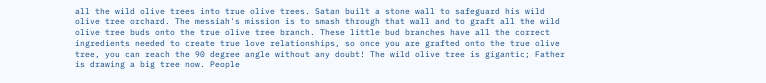all the wild olive trees into true olive trees. Satan built a stone wall to safeguard his wild olive tree orchard. The messiah's mission is to smash through that wall and to graft all the wild olive tree buds onto the true olive tree branch. These little bud branches have all the correct ingredients needed to create true love relationships, so once you are grafted onto the true olive tree, you can reach the 90 degree angle without any doubt! The wild olive tree is gigantic; Father is drawing a big tree now. People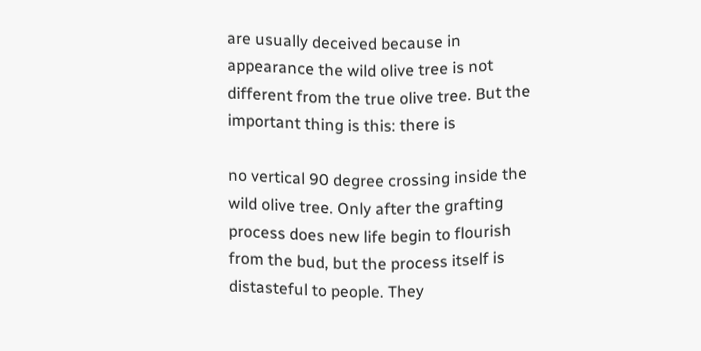are usually deceived because in appearance the wild olive tree is not different from the true olive tree. But the important thing is this: there is

no vertical 90 degree crossing inside the wild olive tree. Only after the grafting process does new life begin to flourish from the bud, but the process itself is distasteful to people. They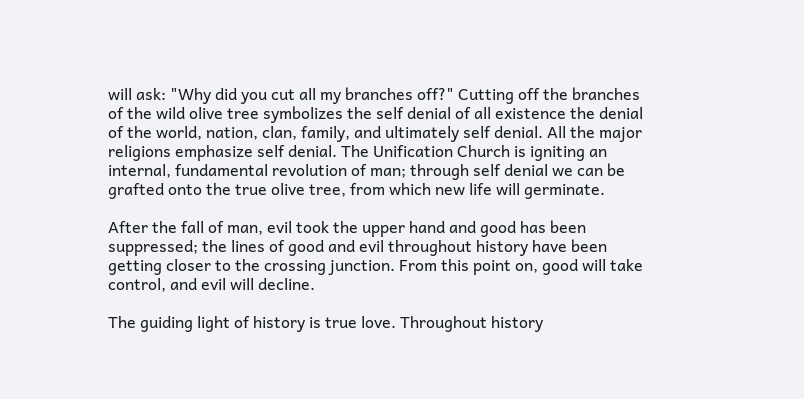will ask: "Why did you cut all my branches off?" Cutting off the branches of the wild olive tree symbolizes the self denial of all existence the denial of the world, nation, clan, family, and ultimately self denial. All the major religions emphasize self denial. The Unification Church is igniting an internal, fundamental revolution of man; through self denial we can be grafted onto the true olive tree, from which new life will germinate.

After the fall of man, evil took the upper hand and good has been suppressed; the lines of good and evil throughout history have been getting closer to the crossing junction. From this point on, good will take control, and evil will decline.

The guiding light of history is true love. Throughout history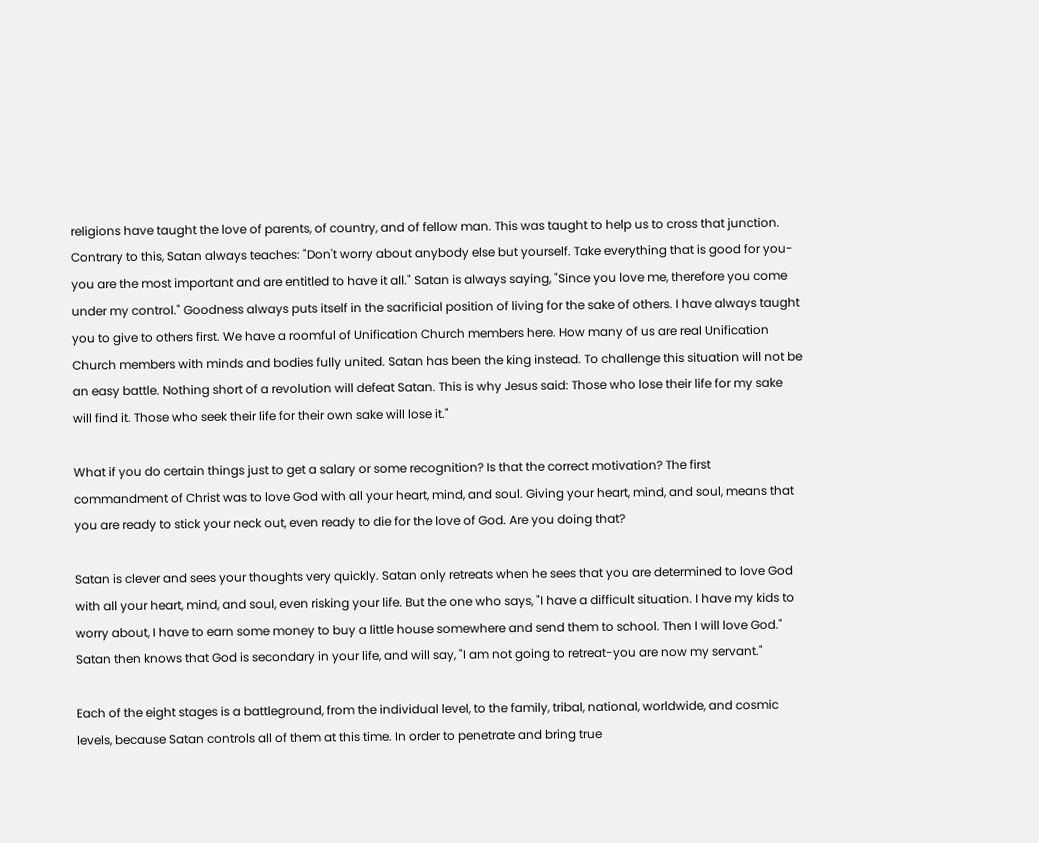religions have taught the love of parents, of country, and of fellow man. This was taught to help us to cross that junction. Contrary to this, Satan always teaches: "Don't worry about anybody else but yourself. Take everything that is good for you-you are the most important and are entitled to have it all." Satan is always saying, "Since you love me, therefore you come under my control." Goodness always puts itself in the sacrificial position of living for the sake of others. I have always taught you to give to others first. We have a roomful of Unification Church members here. How many of us are real Unification Church members with minds and bodies fully united. Satan has been the king instead. To challenge this situation will not be an easy battle. Nothing short of a revolution will defeat Satan. This is why Jesus said: Those who lose their life for my sake will find it. Those who seek their life for their own sake will lose it."

What if you do certain things just to get a salary or some recognition? Is that the correct motivation? The first commandment of Christ was to love God with all your heart, mind, and soul. Giving your heart, mind, and soul, means that you are ready to stick your neck out, even ready to die for the love of God. Are you doing that?

Satan is clever and sees your thoughts very quickly. Satan only retreats when he sees that you are determined to love God with all your heart, mind, and soul, even risking your life. But the one who says, "I have a difficult situation. I have my kids to worry about, I have to earn some money to buy a little house somewhere and send them to school. Then I will love God." Satan then knows that God is secondary in your life, and will say, "I am not going to retreat-you are now my servant."

Each of the eight stages is a battleground, from the individual level, to the family, tribal, national, worldwide, and cosmic levels, because Satan controls all of them at this time. In order to penetrate and bring true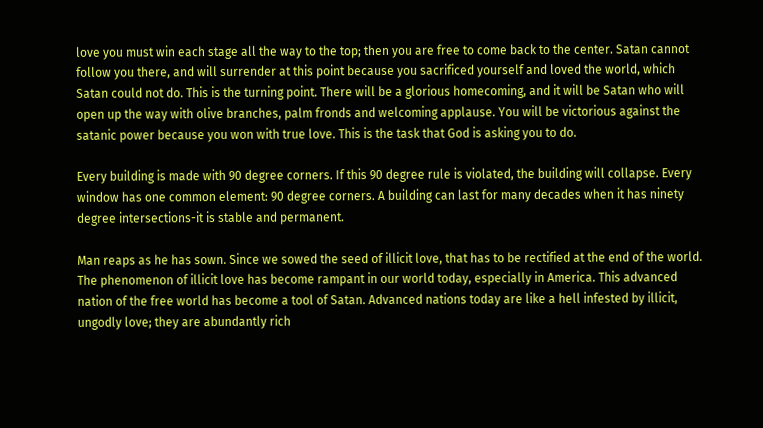love you must win each stage all the way to the top; then you are free to come back to the center. Satan cannot follow you there, and will surrender at this point because you sacrificed yourself and loved the world, which Satan could not do. This is the turning point. There will be a glorious homecoming, and it will be Satan who will open up the way with olive branches, palm fronds and welcoming applause. You will be victorious against the satanic power because you won with true love. This is the task that God is asking you to do.

Every building is made with 90 degree corners. If this 90 degree rule is violated, the building will collapse. Every window has one common element: 90 degree corners. A building can last for many decades when it has ninety degree intersections-it is stable and permanent.

Man reaps as he has sown. Since we sowed the seed of illicit love, that has to be rectified at the end of the world. The phenomenon of illicit love has become rampant in our world today, especially in America. This advanced nation of the free world has become a tool of Satan. Advanced nations today are like a hell infested by illicit, ungodly love; they are abundantly rich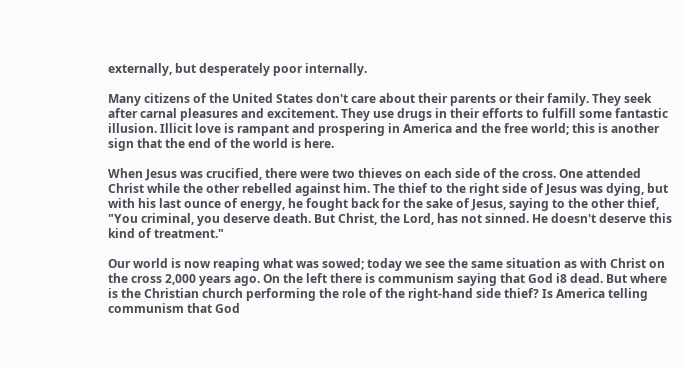externally, but desperately poor internally.

Many citizens of the United States don't care about their parents or their family. They seek after carnal pleasures and excitement. They use drugs in their efforts to fulfill some fantastic illusion. Illicit love is rampant and prospering in America and the free world; this is another sign that the end of the world is here.

When Jesus was crucified, there were two thieves on each side of the cross. One attended Christ while the other rebelled against him. The thief to the right side of Jesus was dying, but with his last ounce of energy, he fought back for the sake of Jesus, saying to the other thief, "You criminal, you deserve death. But Christ, the Lord, has not sinned. He doesn't deserve this kind of treatment."

Our world is now reaping what was sowed; today we see the same situation as with Christ on the cross 2,000 years ago. On the left there is communism saying that God i8 dead. But where is the Christian church performing the role of the right-hand side thief? Is America telling communism that God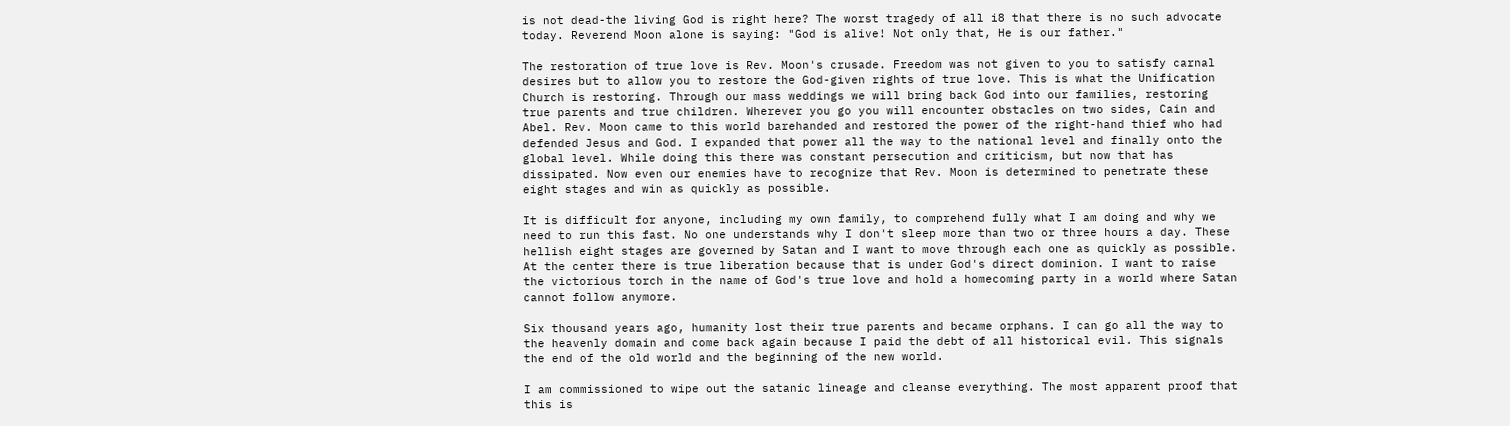is not dead-the living God is right here? The worst tragedy of all i8 that there is no such advocate today. Reverend Moon alone is saying: "God is alive! Not only that, He is our father."

The restoration of true love is Rev. Moon's crusade. Freedom was not given to you to satisfy carnal desires but to allow you to restore the God-given rights of true love. This is what the Unification Church is restoring. Through our mass weddings we will bring back God into our families, restoring true parents and true children. Wherever you go you will encounter obstacles on two sides, Cain and Abel. Rev. Moon came to this world barehanded and restored the power of the right-hand thief who had defended Jesus and God. I expanded that power all the way to the national level and finally onto the global level. While doing this there was constant persecution and criticism, but now that has dissipated. Now even our enemies have to recognize that Rev. Moon is determined to penetrate these eight stages and win as quickly as possible.

It is difficult for anyone, including my own family, to comprehend fully what I am doing and why we need to run this fast. No one understands why I don't sleep more than two or three hours a day. These hellish eight stages are governed by Satan and I want to move through each one as quickly as possible. At the center there is true liberation because that is under God's direct dominion. I want to raise the victorious torch in the name of God's true love and hold a homecoming party in a world where Satan cannot follow anymore.

Six thousand years ago, humanity lost their true parents and became orphans. I can go all the way to the heavenly domain and come back again because I paid the debt of all historical evil. This signals the end of the old world and the beginning of the new world.

I am commissioned to wipe out the satanic lineage and cleanse everything. The most apparent proof that this is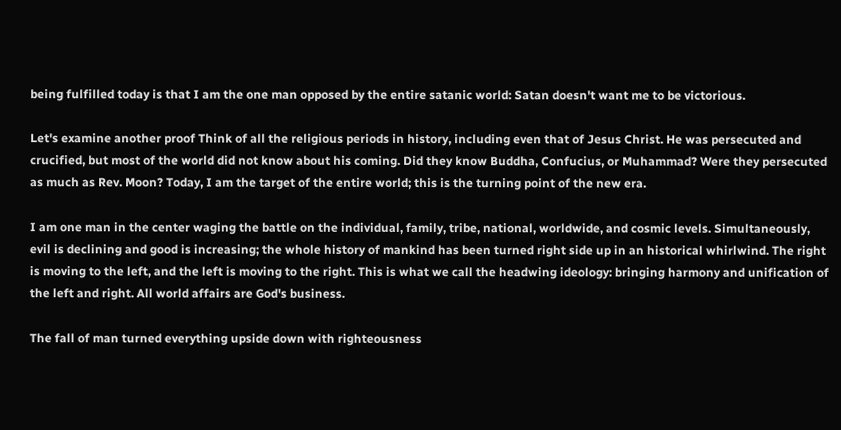being fulfilled today is that I am the one man opposed by the entire satanic world: Satan doesn't want me to be victorious.

Let's examine another proof Think of all the religious periods in history, including even that of Jesus Christ. He was persecuted and crucified, but most of the world did not know about his coming. Did they know Buddha, Confucius, or Muhammad? Were they persecuted as much as Rev. Moon? Today, I am the target of the entire world; this is the turning point of the new era.

I am one man in the center waging the battle on the individual, family, tribe, national, worldwide, and cosmic levels. Simultaneously, evil is declining and good is increasing; the whole history of mankind has been turned right side up in an historical whirlwind. The right is moving to the left, and the left is moving to the right. This is what we call the headwing ideology: bringing harmony and unification of the left and right. All world affairs are God's business.

The fall of man turned everything upside down with righteousness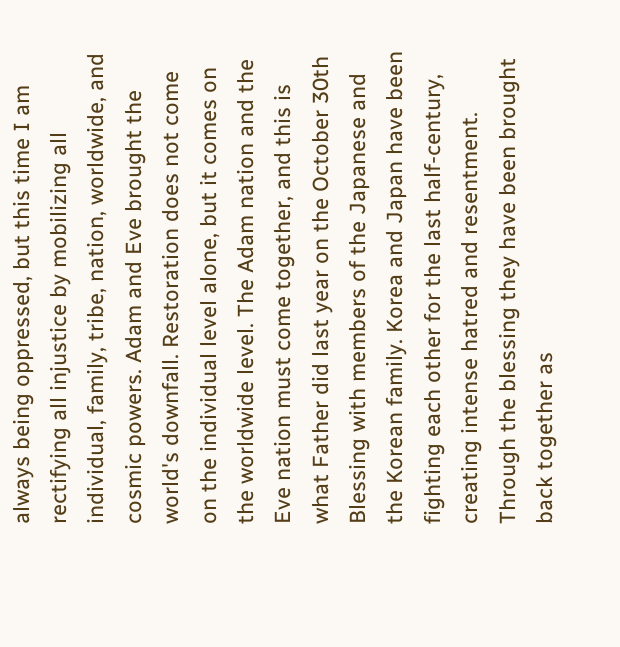always being oppressed, but this time I am rectifying all injustice by mobilizing all individual, family, tribe, nation, worldwide, and cosmic powers. Adam and Eve brought the world's downfall. Restoration does not come on the individual level alone, but it comes on the worldwide level. The Adam nation and the Eve nation must come together, and this is what Father did last year on the October 30th Blessing with members of the Japanese and the Korean family. Korea and Japan have been fighting each other for the last half-century, creating intense hatred and resentment. Through the blessing they have been brought back together as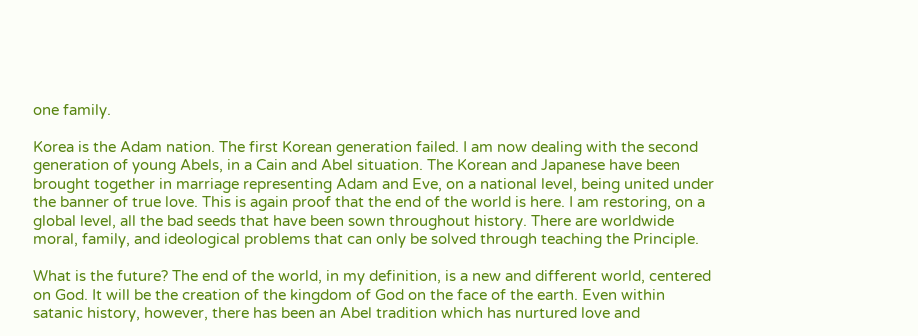one family.

Korea is the Adam nation. The first Korean generation failed. I am now dealing with the second generation of young Abels, in a Cain and Abel situation. The Korean and Japanese have been brought together in marriage representing Adam and Eve, on a national level, being united under the banner of true love. This is again proof that the end of the world is here. I am restoring, on a global level, all the bad seeds that have been sown throughout history. There are worldwide moral, family, and ideological problems that can only be solved through teaching the Principle.

What is the future? The end of the world, in my definition, is a new and different world, centered on God. It will be the creation of the kingdom of God on the face of the earth. Even within satanic history, however, there has been an Abel tradition which has nurtured love and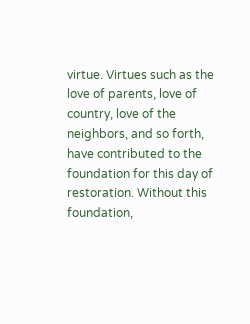virtue. Virtues such as the love of parents, love of country, love of the neighbors, and so forth, have contributed to the foundation for this day of restoration. Without this foundation,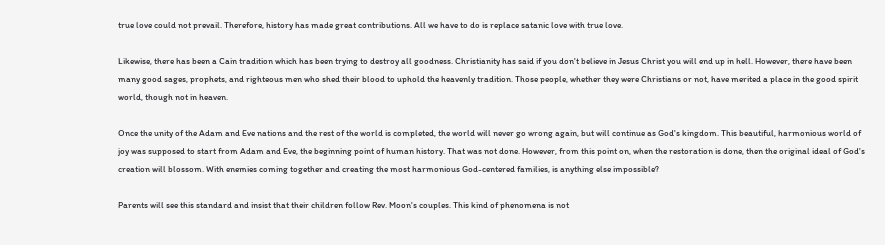true love could not prevail. Therefore, history has made great contributions. All we have to do is replace satanic love with true love.

Likewise, there has been a Cain tradition which has been trying to destroy all goodness. Christianity has said if you don't believe in Jesus Christ you will end up in hell. However, there have been many good sages, prophets, and righteous men who shed their blood to uphold the heavenly tradition. Those people, whether they were Christians or not, have merited a place in the good spirit world, though not in heaven.

Once the unity of the Adam and Eve nations and the rest of the world is completed, the world will never go wrong again, but will continue as God's kingdom. This beautiful, harmonious world of joy was supposed to start from Adam and Eve, the beginning point of human history. That was not done. However, from this point on, when the restoration is done, then the original ideal of God's creation will blossom. With enemies coming together and creating the most harmonious God-centered families, is anything else impossible?

Parents will see this standard and insist that their children follow Rev. Moon's couples. This kind of phenomena is not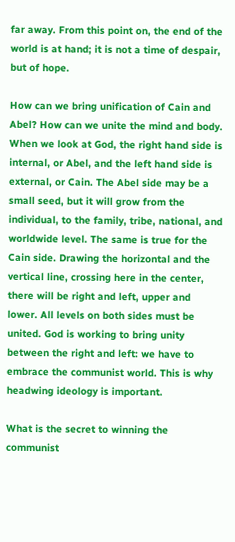far away. From this point on, the end of the world is at hand; it is not a time of despair, but of hope.

How can we bring unification of Cain and Abel? How can we unite the mind and body. When we look at God, the right hand side is internal, or Abel, and the left hand side is external, or Cain. The Abel side may be a small seed, but it will grow from the individual, to the family, tribe, national, and worldwide level. The same is true for the Cain side. Drawing the horizontal and the vertical line, crossing here in the center, there will be right and left, upper and lower. All levels on both sides must be united. God is working to bring unity between the right and left: we have to embrace the communist world. This is why headwing ideology is important.

What is the secret to winning the communist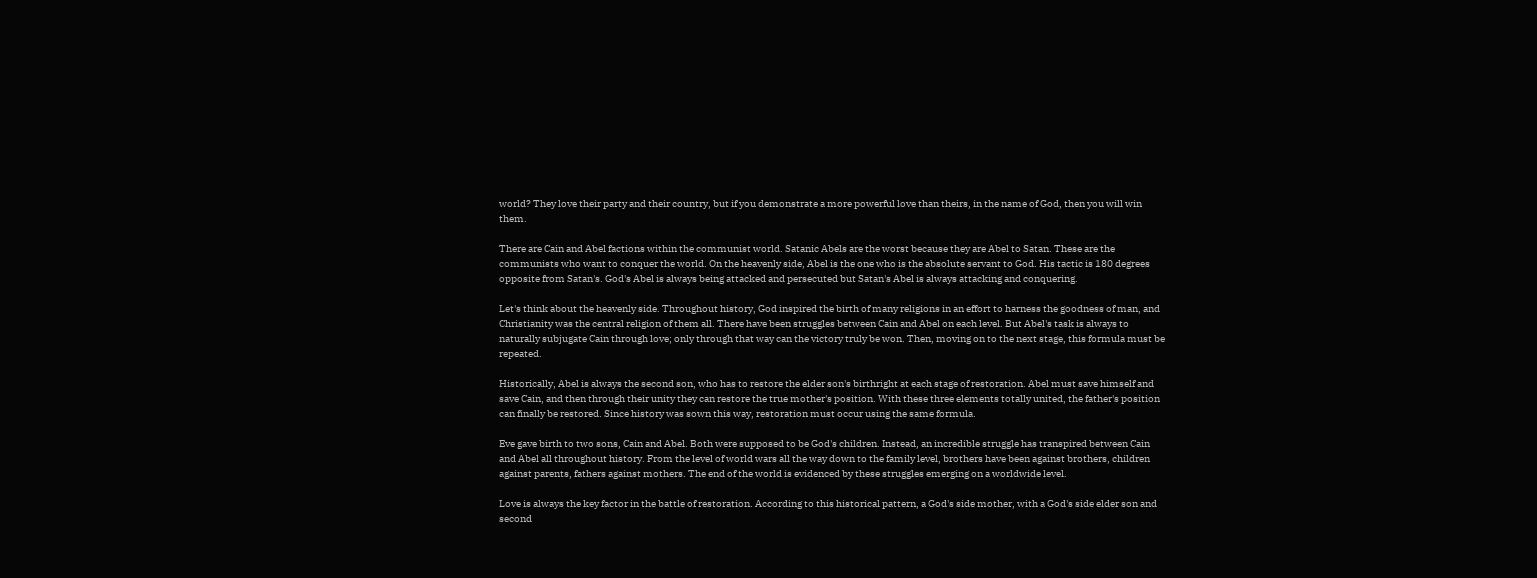world? They love their party and their country, but if you demonstrate a more powerful love than theirs, in the name of God, then you will win them.

There are Cain and Abel factions within the communist world. Satanic Abels are the worst because they are Abel to Satan. These are the communists who want to conquer the world. On the heavenly side, Abel is the one who is the absolute servant to God. His tactic is 180 degrees opposite from Satan's. God's Abel is always being attacked and persecuted but Satan's Abel is always attacking and conquering.

Let's think about the heavenly side. Throughout history, God inspired the birth of many religions in an effort to harness the goodness of man, and Christianity was the central religion of them all. There have been struggles between Cain and Abel on each level. But Abel's task is always to naturally subjugate Cain through love; only through that way can the victory truly be won. Then, moving on to the next stage, this formula must be repeated.

Historically, Abel is always the second son, who has to restore the elder son's birthright at each stage of restoration. Abel must save himself and save Cain, and then through their unity they can restore the true mother's position. With these three elements totally united, the father's position can finally be restored. Since history was sown this way, restoration must occur using the same formula.

Eve gave birth to two sons, Cain and Abel. Both were supposed to be God's children. Instead, an incredible struggle has transpired between Cain and Abel all throughout history. From the level of world wars all the way down to the family level, brothers have been against brothers, children against parents, fathers against mothers. The end of the world is evidenced by these struggles emerging on a worldwide level.

Love is always the key factor in the battle of restoration. According to this historical pattern, a God's side mother, with a God's side elder son and second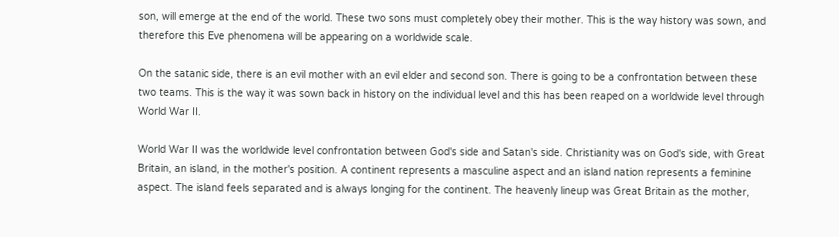son, will emerge at the end of the world. These two sons must completely obey their mother. This is the way history was sown, and therefore this Eve phenomena will be appearing on a worldwide scale.

On the satanic side, there is an evil mother with an evil elder and second son. There is going to be a confrontation between these two teams. This is the way it was sown back in history on the individual level and this has been reaped on a worldwide level through World War II.

World War II was the worldwide level confrontation between God's side and Satan's side. Christianity was on God's side, with Great Britain, an island, in the mother's position. A continent represents a masculine aspect and an island nation represents a feminine aspect. The island feels separated and is always longing for the continent. The heavenly lineup was Great Britain as the mother,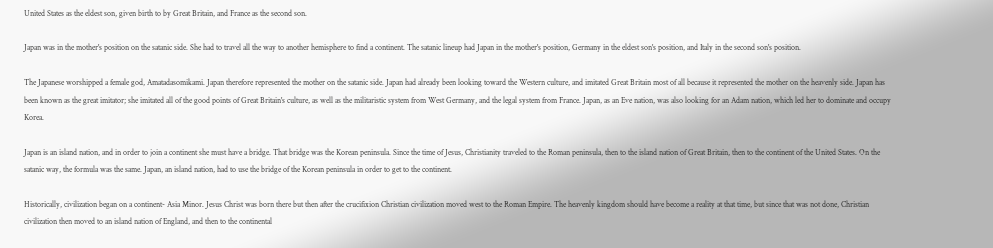United States as the eldest son, given birth to by Great Britain, and France as the second son.

Japan was in the mother's position on the satanic side. She had to travel all the way to another hemisphere to find a continent. The satanic lineup had Japan in the mother's position, Germany in the eldest son's position, and Italy in the second son's position.

The Japanese worshipped a female god, Amatadasomikami. Japan therefore represented the mother on the satanic side. Japan had already been looking toward the Western culture, and imitated Great Britain most of all because it represented the mother on the heavenly side. Japan has been known as the great imitator; she imitated all of the good points of Great Britain's culture, as well as the militaristic system from West Germany, and the legal system from France. Japan, as an Eve nation, was also looking for an Adam nation, which led her to dominate and occupy Korea.

Japan is an island nation, and in order to join a continent she must have a bridge. That bridge was the Korean peninsula. Since the time of Jesus, Christianity traveled to the Roman peninsula, then to the island nation of Great Britain, then to the continent of the United States. On the satanic way, the formula was the same. Japan, an island nation, had to use the bridge of the Korean peninsula in order to get to the continent.

Historically, civilization began on a continent- Asia Minor. Jesus Christ was born there but then after the crucifixion Christian civilization moved west to the Roman Empire. The heavenly kingdom should have become a reality at that time, but since that was not done, Christian civilization then moved to an island nation of England, and then to the continental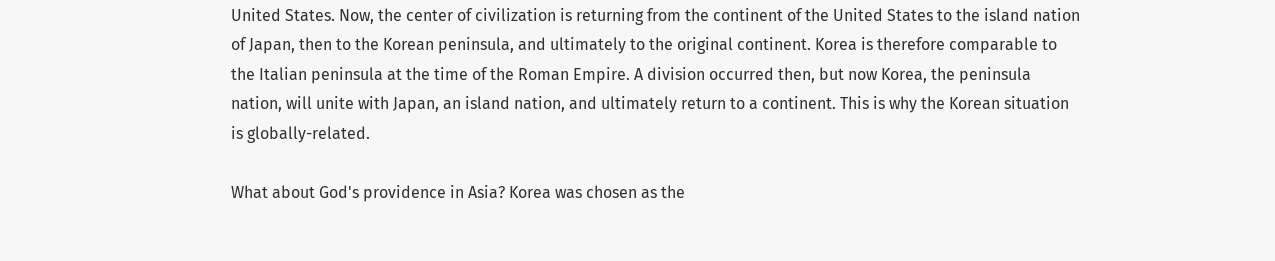United States. Now, the center of civilization is returning from the continent of the United States to the island nation of Japan, then to the Korean peninsula, and ultimately to the original continent. Korea is therefore comparable to the Italian peninsula at the time of the Roman Empire. A division occurred then, but now Korea, the peninsula nation, will unite with Japan, an island nation, and ultimately return to a continent. This is why the Korean situation is globally-related.

What about God's providence in Asia? Korea was chosen as the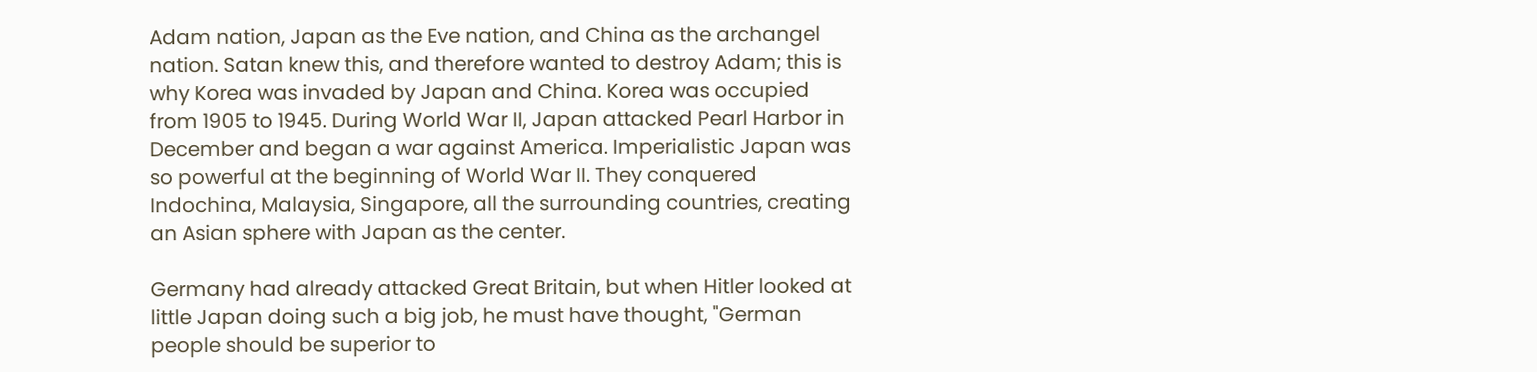Adam nation, Japan as the Eve nation, and China as the archangel nation. Satan knew this, and therefore wanted to destroy Adam; this is why Korea was invaded by Japan and China. Korea was occupied from 1905 to 1945. During World War II, Japan attacked Pearl Harbor in December and began a war against America. Imperialistic Japan was so powerful at the beginning of World War II. They conquered Indochina, Malaysia, Singapore, all the surrounding countries, creating an Asian sphere with Japan as the center.

Germany had already attacked Great Britain, but when Hitler looked at little Japan doing such a big job, he must have thought, "German people should be superior to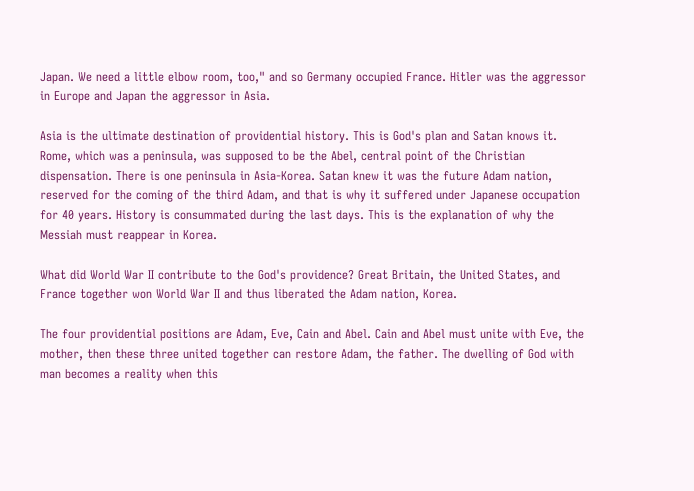Japan. We need a little elbow room, too," and so Germany occupied France. Hitler was the aggressor in Europe and Japan the aggressor in Asia.

Asia is the ultimate destination of providential history. This is God's plan and Satan knows it. Rome, which was a peninsula, was supposed to be the Abel, central point of the Christian dispensation. There is one peninsula in Asia-Korea. Satan knew it was the future Adam nation, reserved for the coming of the third Adam, and that is why it suffered under Japanese occupation for 40 years. History is consummated during the last days. This is the explanation of why the Messiah must reappear in Korea.

What did World War II contribute to the God's providence? Great Britain, the United States, and France together won World War II and thus liberated the Adam nation, Korea.

The four providential positions are Adam, Eve, Cain and Abel. Cain and Abel must unite with Eve, the mother, then these three united together can restore Adam, the father. The dwelling of God with man becomes a reality when this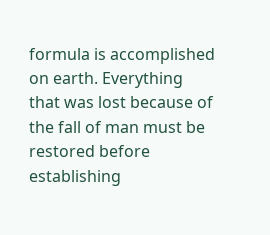formula is accomplished on earth. Everything that was lost because of the fall of man must be restored before establishing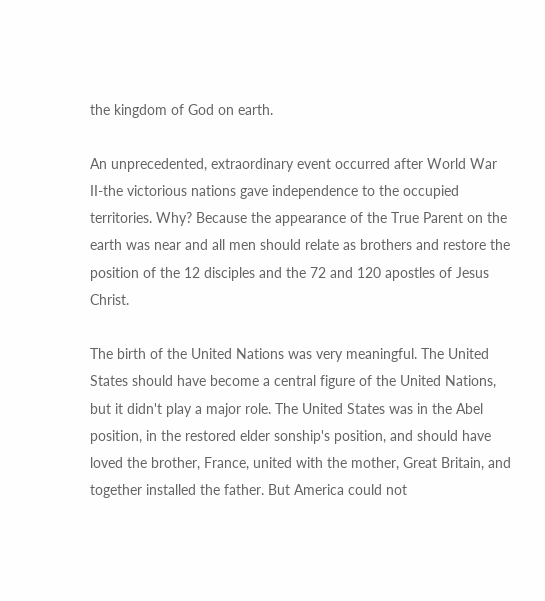the kingdom of God on earth.

An unprecedented, extraordinary event occurred after World War II-the victorious nations gave independence to the occupied territories. Why? Because the appearance of the True Parent on the earth was near and all men should relate as brothers and restore the position of the 12 disciples and the 72 and 120 apostles of Jesus Christ.

The birth of the United Nations was very meaningful. The United States should have become a central figure of the United Nations, but it didn't play a major role. The United States was in the Abel position, in the restored elder sonship's position, and should have loved the brother, France, united with the mother, Great Britain, and together installed the father. But America could not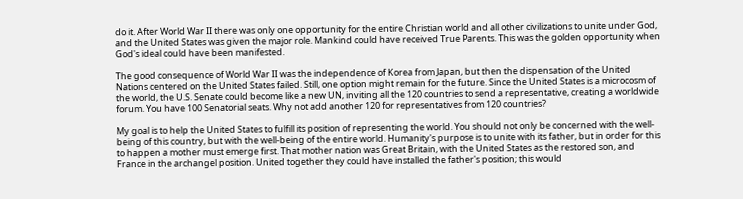do it. After World War II there was only one opportunity for the entire Christian world and all other civilizations to unite under God, and the United States was given the major role. Mankind could have received True Parents. This was the golden opportunity when God's ideal could have been manifested.

The good consequence of World War II was the independence of Korea from Japan, but then the dispensation of the United Nations centered on the United States failed. Still, one option might remain for the future. Since the United States is a microcosm of the world, the U.S. Senate could become like a new UN, inviting all the 120 countries to send a representative, creating a worldwide forum. You have 100 Senatorial seats. Why not add another 120 for representatives from 120 countries?

My goal is to help the United States to fulfill its position of representing the world. You should not only be concerned with the well-being of this country, but with the well-being of the entire world. Humanity's purpose is to unite with its father, but in order for this to happen a mother must emerge first. That mother nation was Great Britain, with the United States as the restored son, and France in the archangel position. United together they could have installed the father's position; this would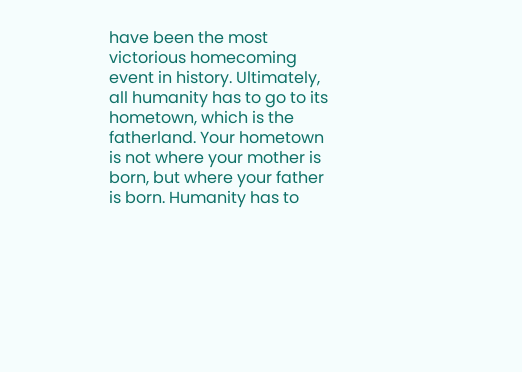have been the most victorious homecoming event in history. Ultimately, all humanity has to go to its hometown, which is the fatherland. Your hometown is not where your mother is born, but where your father is born. Humanity has to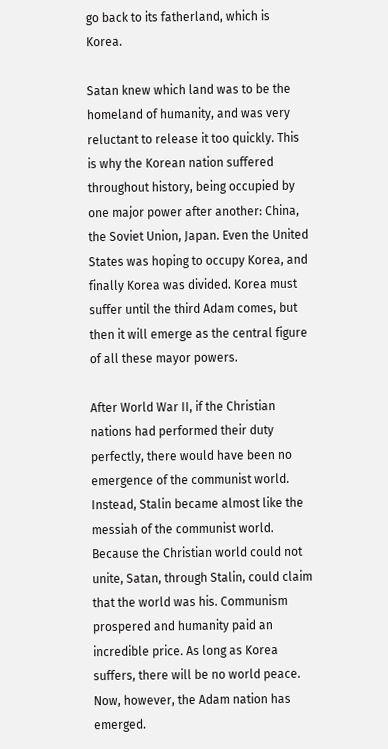go back to its fatherland, which is Korea.

Satan knew which land was to be the homeland of humanity, and was very reluctant to release it too quickly. This is why the Korean nation suffered throughout history, being occupied by one major power after another: China, the Soviet Union, Japan. Even the United States was hoping to occupy Korea, and finally Korea was divided. Korea must suffer until the third Adam comes, but then it will emerge as the central figure of all these mayor powers.

After World War II, if the Christian nations had performed their duty perfectly, there would have been no emergence of the communist world. Instead, Stalin became almost like the messiah of the communist world. Because the Christian world could not unite, Satan, through Stalin, could claim that the world was his. Communism prospered and humanity paid an incredible price. As long as Korea suffers, there will be no world peace. Now, however, the Adam nation has emerged.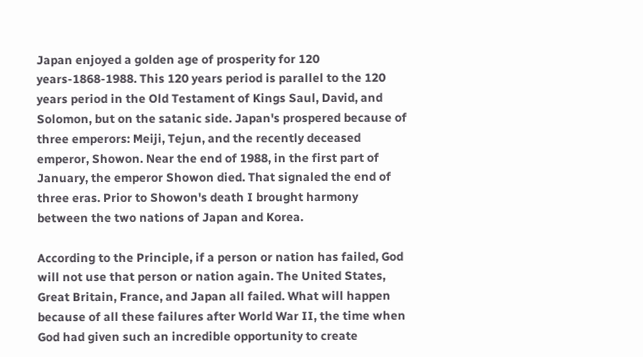Japan enjoyed a golden age of prosperity for 120 years-1868-1988. This 120 years period is parallel to the 120 years period in the Old Testament of Kings Saul, David, and Solomon, but on the satanic side. Japan's prospered because of three emperors: Meiji, Tejun, and the recently deceased emperor, Showon. Near the end of 1988, in the first part of January, the emperor Showon died. That signaled the end of three eras. Prior to Showon's death I brought harmony between the two nations of Japan and Korea.

According to the Principle, if a person or nation has failed, God will not use that person or nation again. The United States, Great Britain, France, and Japan all failed. What will happen because of all these failures after World War II, the time when God had given such an incredible opportunity to create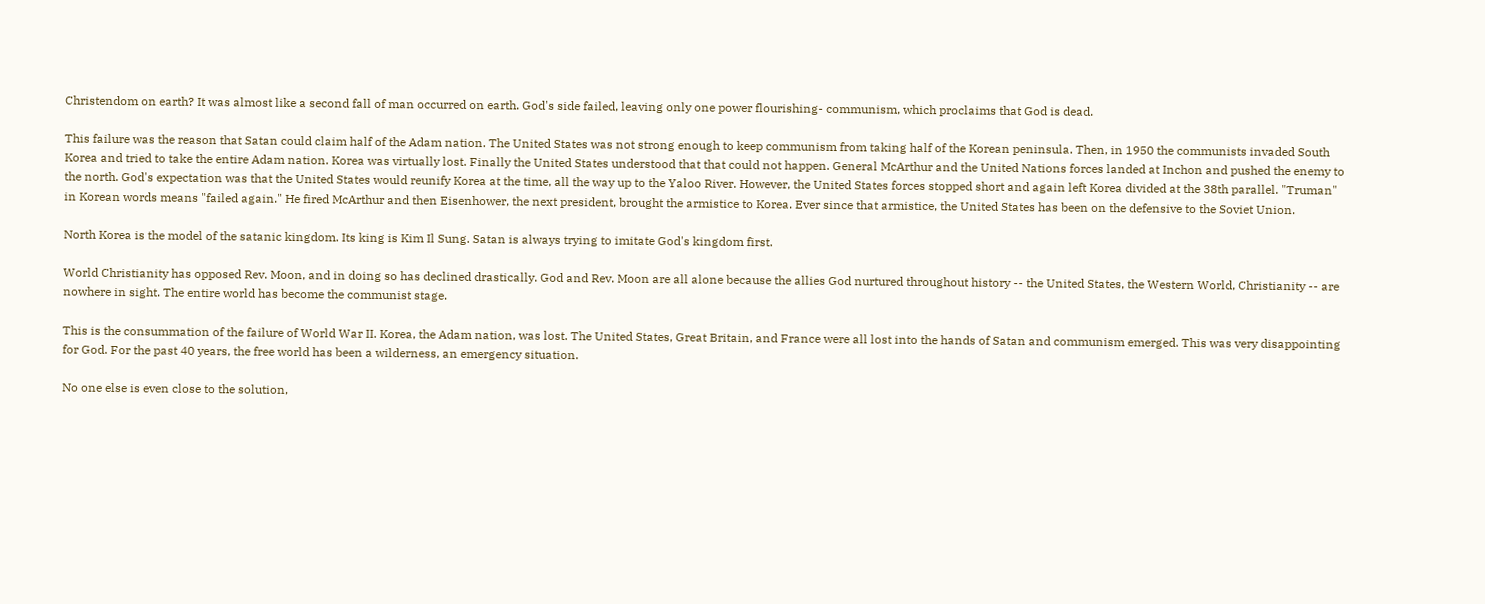Christendom on earth? It was almost like a second fall of man occurred on earth. God's side failed, leaving only one power flourishing- communism, which proclaims that God is dead.

This failure was the reason that Satan could claim half of the Adam nation. The United States was not strong enough to keep communism from taking half of the Korean peninsula. Then, in 1950 the communists invaded South Korea and tried to take the entire Adam nation. Korea was virtually lost. Finally the United States understood that that could not happen. General McArthur and the United Nations forces landed at Inchon and pushed the enemy to the north. God's expectation was that the United States would reunify Korea at the time, all the way up to the Yaloo River. However, the United States forces stopped short and again left Korea divided at the 38th parallel. "Truman" in Korean words means "failed again." He fired McArthur and then Eisenhower, the next president, brought the armistice to Korea. Ever since that armistice, the United States has been on the defensive to the Soviet Union.

North Korea is the model of the satanic kingdom. Its king is Kim Il Sung. Satan is always trying to imitate God's kingdom first.

World Christianity has opposed Rev. Moon, and in doing so has declined drastically. God and Rev. Moon are all alone because the allies God nurtured throughout history -- the United States, the Western World, Christianity -- are nowhere in sight. The entire world has become the communist stage.

This is the consummation of the failure of World War II. Korea, the Adam nation, was lost. The United States, Great Britain, and France were all lost into the hands of Satan and communism emerged. This was very disappointing for God. For the past 40 years, the free world has been a wilderness, an emergency situation.

No one else is even close to the solution,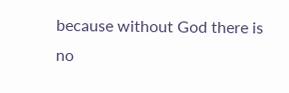because without God there is no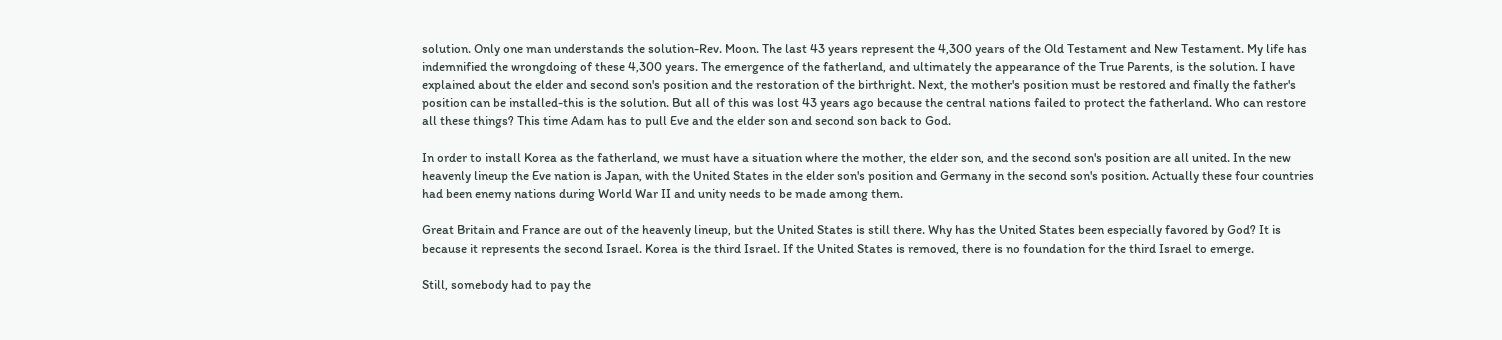solution. Only one man understands the solution-Rev. Moon. The last 43 years represent the 4,300 years of the Old Testament and New Testament. My life has indemnified the wrongdoing of these 4,300 years. The emergence of the fatherland, and ultimately the appearance of the True Parents, is the solution. I have explained about the elder and second son's position and the restoration of the birthright. Next, the mother's position must be restored and finally the father's position can be installed-this is the solution. But all of this was lost 43 years ago because the central nations failed to protect the fatherland. Who can restore all these things? This time Adam has to pull Eve and the elder son and second son back to God.

In order to install Korea as the fatherland, we must have a situation where the mother, the elder son, and the second son's position are all united. In the new heavenly lineup the Eve nation is Japan, with the United States in the elder son's position and Germany in the second son's position. Actually these four countries had been enemy nations during World War II and unity needs to be made among them.

Great Britain and France are out of the heavenly lineup, but the United States is still there. Why has the United States been especially favored by God? It is because it represents the second Israel. Korea is the third Israel. If the United States is removed, there is no foundation for the third Israel to emerge.

Still, somebody had to pay the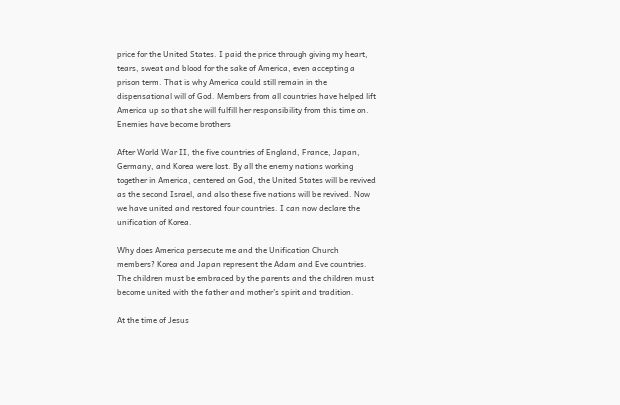price for the United States. I paid the price through giving my heart, tears, sweat and blood for the sake of America, even accepting a prison term. That is why America could still remain in the dispensational will of God. Members from all countries have helped lift America up so that she will fulfill her responsibility from this time on. Enemies have become brothers

After World War II, the five countries of England, France, Japan, Germany, and Korea were lost. By all the enemy nations working together in America, centered on God, the United States will be revived as the second Israel, and also these five nations will be revived. Now we have united and restored four countries. I can now declare the unification of Korea.

Why does America persecute me and the Unification Church members? Korea and Japan represent the Adam and Eve countries. The children must be embraced by the parents and the children must become united with the father and mother's spirit and tradition.

At the time of Jesus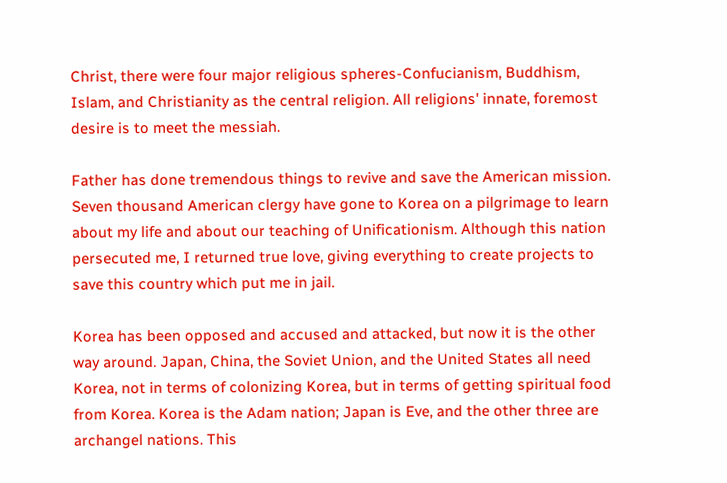Christ, there were four major religious spheres-Confucianism, Buddhism, Islam, and Christianity as the central religion. All religions' innate, foremost desire is to meet the messiah.

Father has done tremendous things to revive and save the American mission. Seven thousand American clergy have gone to Korea on a pilgrimage to learn about my life and about our teaching of Unificationism. Although this nation persecuted me, I returned true love, giving everything to create projects to save this country which put me in jail.

Korea has been opposed and accused and attacked, but now it is the other way around. Japan, China, the Soviet Union, and the United States all need Korea, not in terms of colonizing Korea, but in terms of getting spiritual food from Korea. Korea is the Adam nation; Japan is Eve, and the other three are archangel nations. This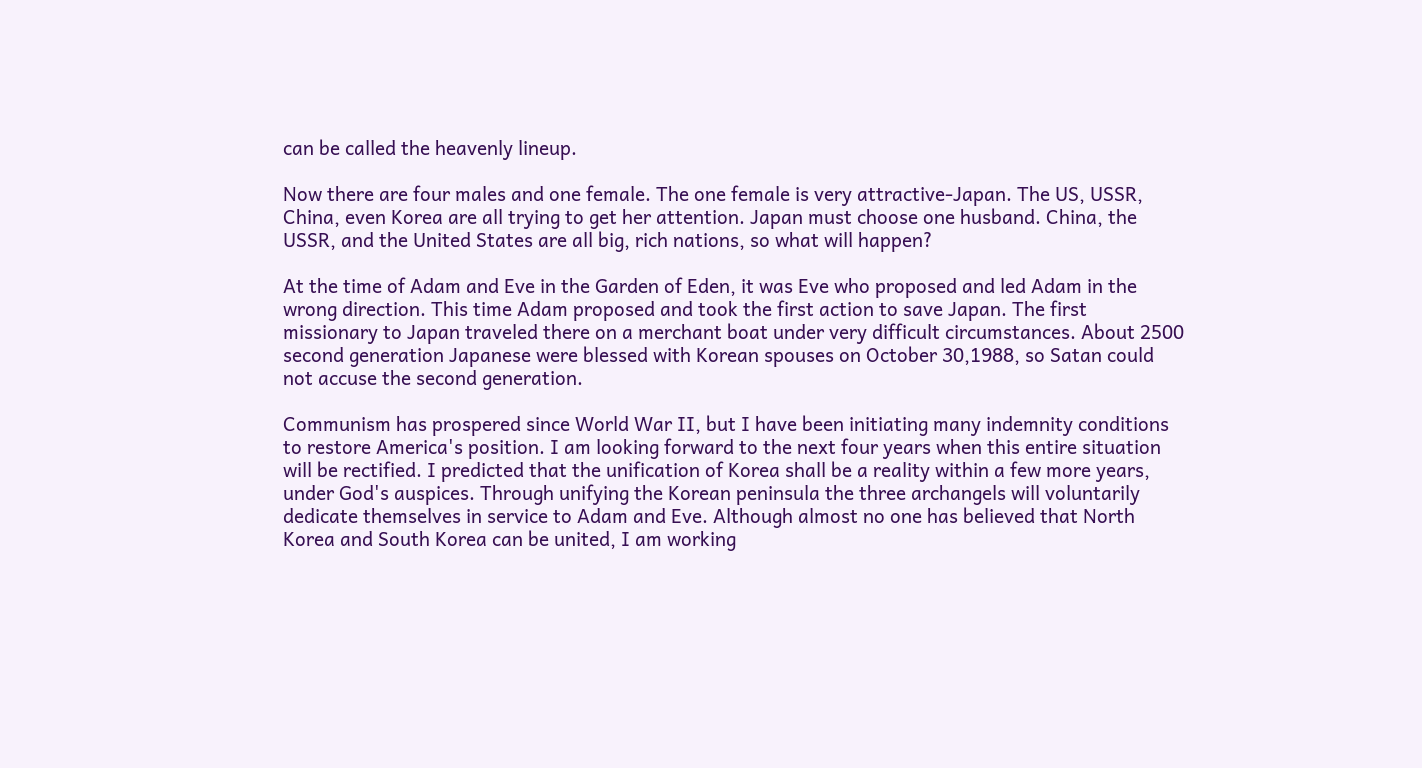can be called the heavenly lineup.

Now there are four males and one female. The one female is very attractive-Japan. The US, USSR, China, even Korea are all trying to get her attention. Japan must choose one husband. China, the USSR, and the United States are all big, rich nations, so what will happen?

At the time of Adam and Eve in the Garden of Eden, it was Eve who proposed and led Adam in the wrong direction. This time Adam proposed and took the first action to save Japan. The first missionary to Japan traveled there on a merchant boat under very difficult circumstances. About 2500 second generation Japanese were blessed with Korean spouses on October 30,1988, so Satan could not accuse the second generation.

Communism has prospered since World War II, but I have been initiating many indemnity conditions to restore America's position. I am looking forward to the next four years when this entire situation will be rectified. I predicted that the unification of Korea shall be a reality within a few more years, under God's auspices. Through unifying the Korean peninsula the three archangels will voluntarily dedicate themselves in service to Adam and Eve. Although almost no one has believed that North Korea and South Korea can be united, I am working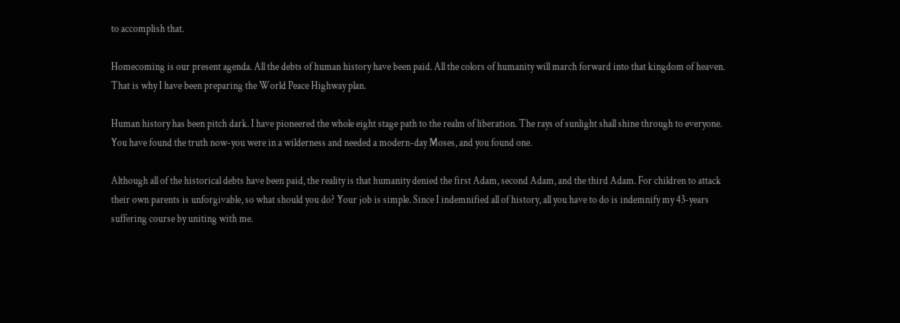to accomplish that.

Homecoming is our present agenda. All the debts of human history have been paid. All the colors of humanity will march forward into that kingdom of heaven. That is why I have been preparing the World Peace Highway plan.

Human history has been pitch dark. I have pioneered the whole eight stage path to the realm of liberation. The rays of sunlight shall shine through to everyone. You have found the truth now-you were in a wilderness and needed a modern-day Moses, and you found one.

Although all of the historical debts have been paid, the reality is that humanity denied the first Adam, second Adam, and the third Adam. For children to attack their own parents is unforgivable, so what should you do? Your job is simple. Since I indemnified all of history, all you have to do is indemnify my 43-years suffering course by uniting with me.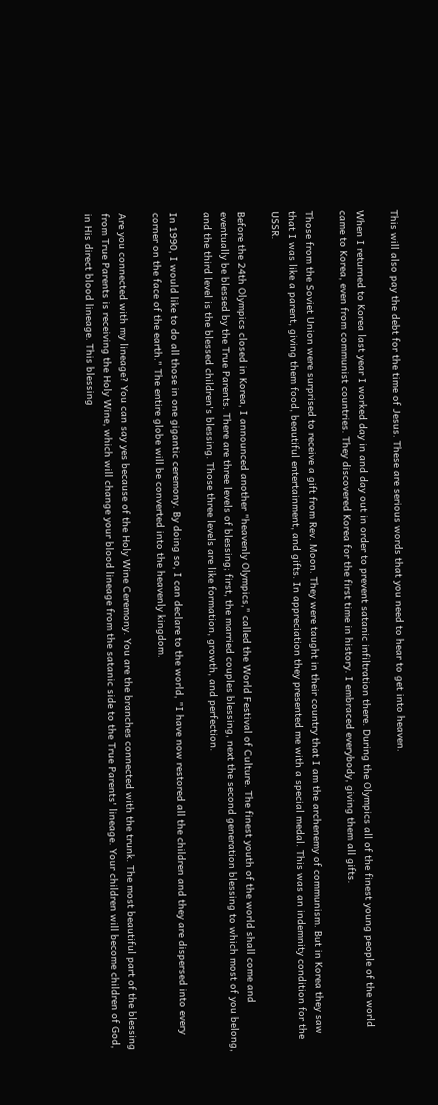This will also pay the debt for the time of Jesus. These are serious words that you need to hear to get into heaven.

When I returned to Korea last year I worked day in and day out in order to prevent satanic infiltration there. During the Olympics all of the finest young people of the world came to Korea, even from communist countries. They discovered Korea for the first time in history. I embraced everybody, giving them all gifts.

Those from the Soviet Union were surprised to receive a gift from Rev. Moon. They were taught in their country that I am the archenemy of communism. But in Korea they saw that I was like a parent, giving them food, beautiful entertainment, and gifts. In appreciation they presented me with a special medal. This was an indemnity condition for the USSR.

Before the 24th Olympics closed in Korea, I announced another "heavenly Olympics," called the World Festival of Culture. The finest youth of the world shall come and eventually be blessed by the True Parents. There are three levels of blessing; first, the married couples blessing, next the second generation blessing to which most of you belong, and the third level is the blessed children's blessing. Those three levels are like formation, growth, and perfection.

In 1990, I would like to do all those in one gigantic ceremony. By doing so, I can declare to the world, "I have now restored all the children and they are dispersed into every corner on the face of the earth." The entire globe will be converted into the heavenly kingdom.

Are you connected with my lineage? You can say yes because of the Holy Wine Ceremony. You are the branches connected with the trunk. The most beautiful part of the blessing from True Parents is receiving the Holy Wine, which will change your blood lineage from the satanic side to the True Parents' lineage. Your children will become children of God, in His direct blood lineage. This blessing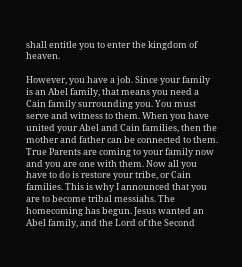shall entitle you to enter the kingdom of heaven.

However, you have a job. Since your family is an Abel family, that means you need a Cain family surrounding you. You must serve and witness to them. When you have united your Abel and Cain families, then the mother and father can be connected to them. True Parents are coming to your family now and you are one with them. Now all you have to do is restore your tribe, or Cain families. This is why I announced that you are to become tribal messiahs. The homecoming has begun. Jesus wanted an Abel family, and the Lord of the Second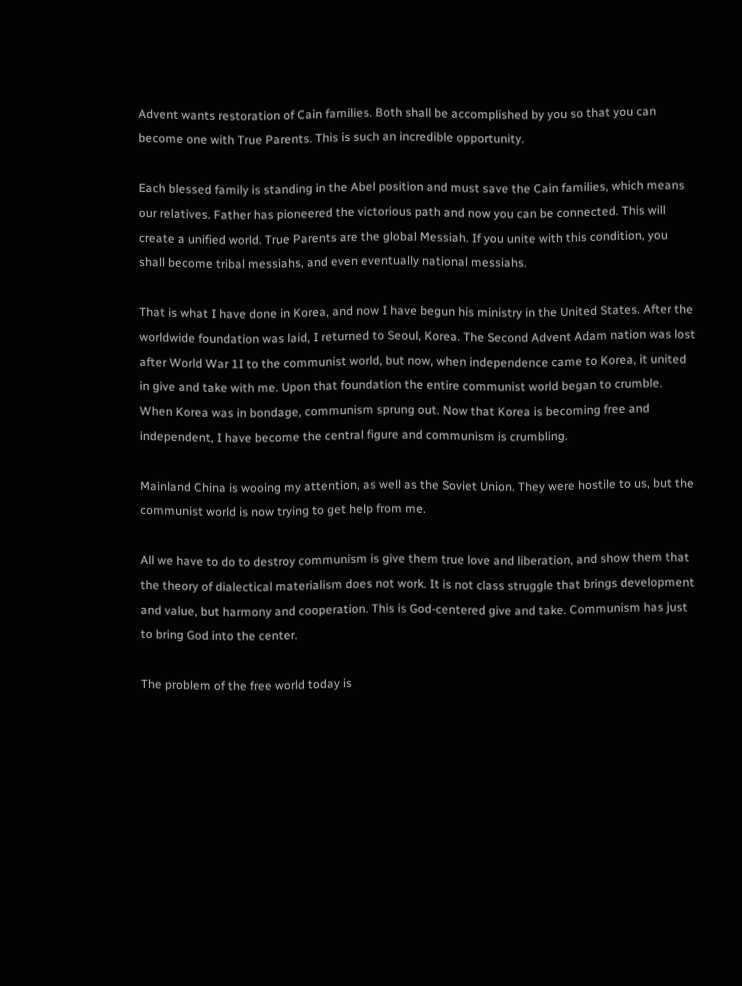Advent wants restoration of Cain families. Both shall be accomplished by you so that you can become one with True Parents. This is such an incredible opportunity.

Each blessed family is standing in the Abel position and must save the Cain families, which means our relatives. Father has pioneered the victorious path and now you can be connected. This will create a unified world. True Parents are the global Messiah. If you unite with this condition, you shall become tribal messiahs, and even eventually national messiahs.

That is what I have done in Korea, and now I have begun his ministry in the United States. After the worldwide foundation was laid, I returned to Seoul, Korea. The Second Advent Adam nation was lost after World War 1I to the communist world, but now, when independence came to Korea, it united in give and take with me. Upon that foundation the entire communist world began to crumble. When Korea was in bondage, communism sprung out. Now that Korea is becoming free and independent, I have become the central figure and communism is crumbling.

Mainland China is wooing my attention, as well as the Soviet Union. They were hostile to us, but the communist world is now trying to get help from me.

All we have to do to destroy communism is give them true love and liberation, and show them that the theory of dialectical materialism does not work. It is not class struggle that brings development and value, but harmony and cooperation. This is God-centered give and take. Communism has just to bring God into the center.

The problem of the free world today is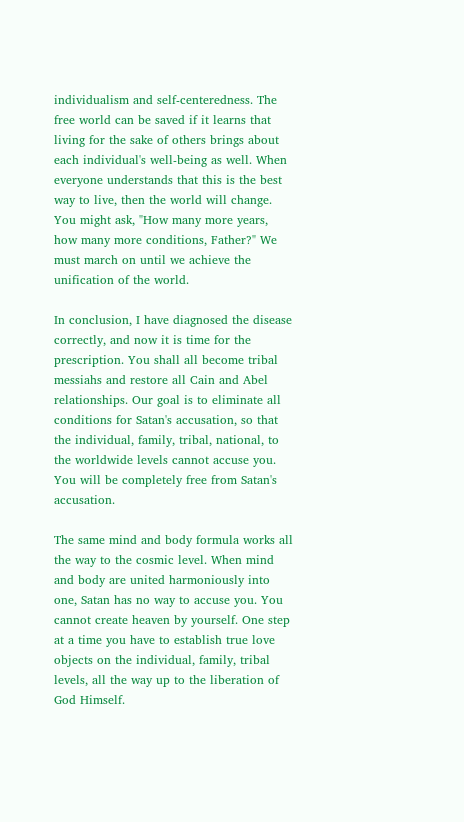individualism and self-centeredness. The free world can be saved if it learns that living for the sake of others brings about each individual's well-being as well. When everyone understands that this is the best way to live, then the world will change. You might ask, "How many more years, how many more conditions, Father?" We must march on until we achieve the unification of the world.

In conclusion, I have diagnosed the disease correctly, and now it is time for the prescription. You shall all become tribal messiahs and restore all Cain and Abel relationships. Our goal is to eliminate all conditions for Satan's accusation, so that the individual, family, tribal, national, to the worldwide levels cannot accuse you. You will be completely free from Satan's accusation.

The same mind and body formula works all the way to the cosmic level. When mind and body are united harmoniously into one, Satan has no way to accuse you. You cannot create heaven by yourself. One step at a time you have to establish true love objects on the individual, family, tribal levels, all the way up to the liberation of God Himself.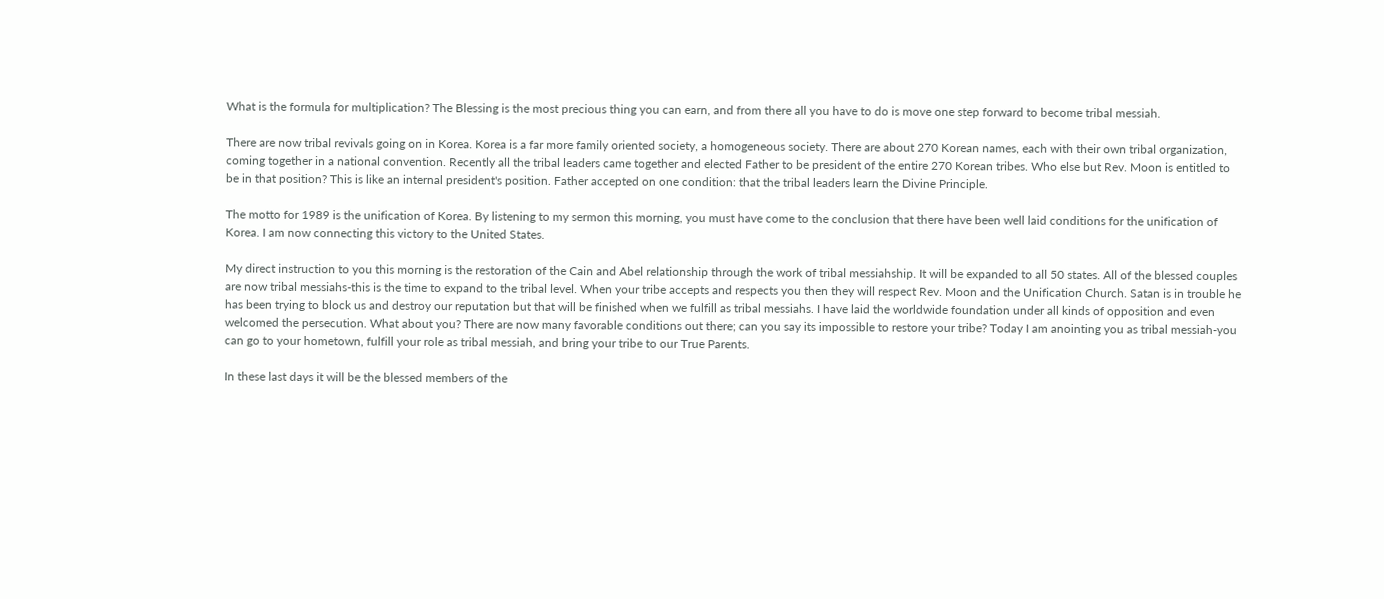What is the formula for multiplication? The Blessing is the most precious thing you can earn, and from there all you have to do is move one step forward to become tribal messiah.

There are now tribal revivals going on in Korea. Korea is a far more family oriented society, a homogeneous society. There are about 270 Korean names, each with their own tribal organization, coming together in a national convention. Recently all the tribal leaders came together and elected Father to be president of the entire 270 Korean tribes. Who else but Rev. Moon is entitled to be in that position? This is like an internal president's position. Father accepted on one condition: that the tribal leaders learn the Divine Principle.

The motto for 1989 is the unification of Korea. By listening to my sermon this morning, you must have come to the conclusion that there have been well laid conditions for the unification of Korea. I am now connecting this victory to the United States.

My direct instruction to you this morning is the restoration of the Cain and Abel relationship through the work of tribal messiahship. It will be expanded to all 50 states. All of the blessed couples are now tribal messiahs-this is the time to expand to the tribal level. When your tribe accepts and respects you then they will respect Rev. Moon and the Unification Church. Satan is in trouble he has been trying to block us and destroy our reputation but that will be finished when we fulfill as tribal messiahs. I have laid the worldwide foundation under all kinds of opposition and even welcomed the persecution. What about you? There are now many favorable conditions out there; can you say its impossible to restore your tribe? Today I am anointing you as tribal messiah-you can go to your hometown, fulfill your role as tribal messiah, and bring your tribe to our True Parents.

In these last days it will be the blessed members of the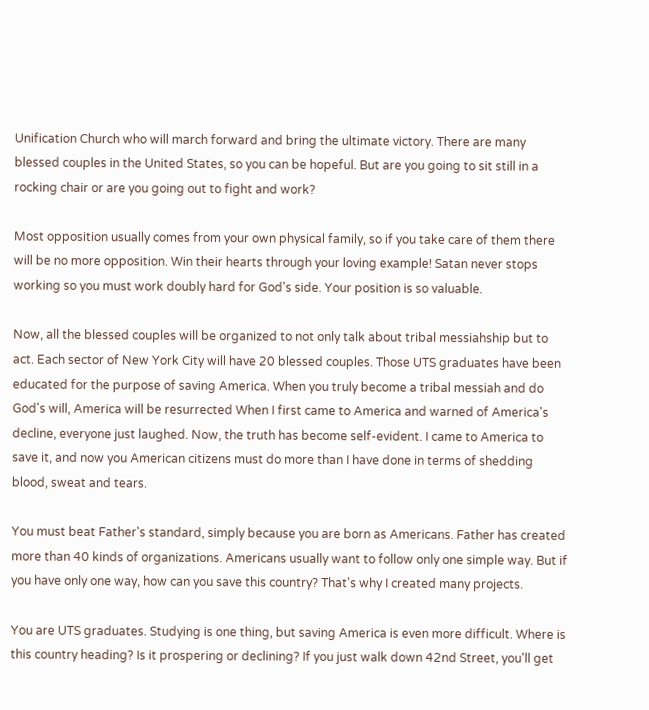Unification Church who will march forward and bring the ultimate victory. There are many blessed couples in the United States, so you can be hopeful. But are you going to sit still in a rocking chair or are you going out to fight and work?

Most opposition usually comes from your own physical family, so if you take care of them there will be no more opposition. Win their hearts through your loving example! Satan never stops working so you must work doubly hard for God's side. Your position is so valuable.

Now, all the blessed couples will be organized to not only talk about tribal messiahship but to act. Each sector of New York City will have 20 blessed couples. Those UTS graduates have been educated for the purpose of saving America. When you truly become a tribal messiah and do God's will, America will be resurrected When I first came to America and warned of America's decline, everyone just laughed. Now, the truth has become self-evident. I came to America to save it, and now you American citizens must do more than I have done in terms of shedding blood, sweat and tears.

You must beat Father's standard, simply because you are born as Americans. Father has created more than 40 kinds of organizations. Americans usually want to follow only one simple way. But if you have only one way, how can you save this country? That's why I created many projects.

You are UTS graduates. Studying is one thing, but saving America is even more difficult. Where is this country heading? Is it prospering or declining? If you just walk down 42nd Street, you'll get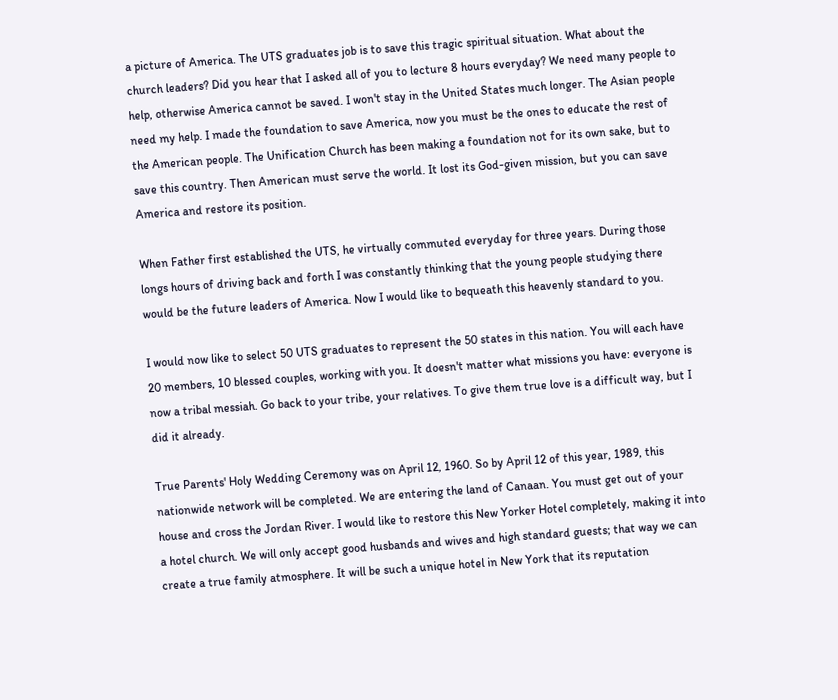a picture of America. The UTS graduates job is to save this tragic spiritual situation. What about the church leaders? Did you hear that I asked all of you to lecture 8 hours everyday? We need many people to help, otherwise America cannot be saved. I won't stay in the United States much longer. The Asian people need my help. I made the foundation to save America, now you must be the ones to educate the rest of the American people. The Unification Church has been making a foundation not for its own sake, but to save this country. Then American must serve the world. It lost its God-given mission, but you can save America and restore its position.

When Father first established the UTS, he virtually commuted everyday for three years. During those longs hours of driving back and forth I was constantly thinking that the young people studying there would be the future leaders of America. Now I would like to bequeath this heavenly standard to you.

I would now like to select 50 UTS graduates to represent the 50 states in this nation. You will each have 20 members, 10 blessed couples, working with you. It doesn't matter what missions you have: everyone is now a tribal messiah. Go back to your tribe, your relatives. To give them true love is a difficult way, but I did it already.

True Parents' Holy Wedding Ceremony was on April 12, 1960. So by April 12 of this year, 1989, this nationwide network will be completed. We are entering the land of Canaan. You must get out of your house and cross the Jordan River. I would like to restore this New Yorker Hotel completely, making it into a hotel church. We will only accept good husbands and wives and high standard guests; that way we can create a true family atmosphere. It will be such a unique hotel in New York that its reputation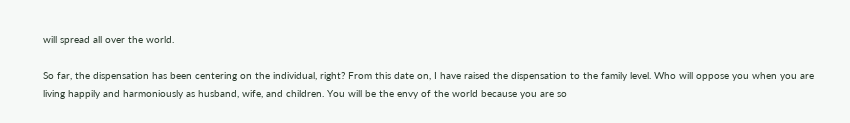will spread all over the world.

So far, the dispensation has been centering on the individual, right? From this date on, I have raised the dispensation to the family level. Who will oppose you when you are living happily and harmoniously as husband, wife, and children. You will be the envy of the world because you are so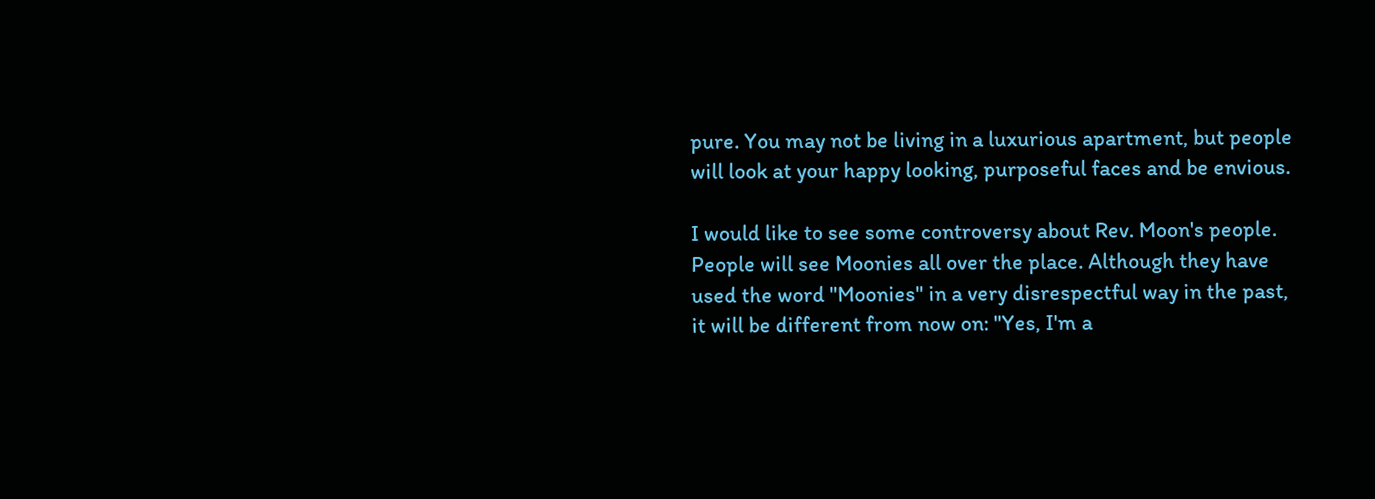pure. You may not be living in a luxurious apartment, but people will look at your happy looking, purposeful faces and be envious.

I would like to see some controversy about Rev. Moon's people. People will see Moonies all over the place. Although they have used the word "Moonies" in a very disrespectful way in the past, it will be different from now on: "Yes, I'm a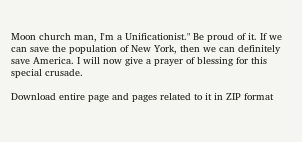Moon church man, I'm a Unificationist." Be proud of it. If we can save the population of New York, then we can definitely save America. I will now give a prayer of blessing for this special crusade.

Download entire page and pages related to it in ZIP format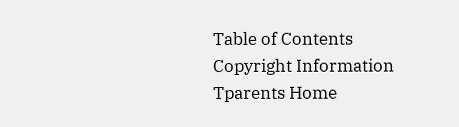Table of Contents
Copyright Information
Tparents Home